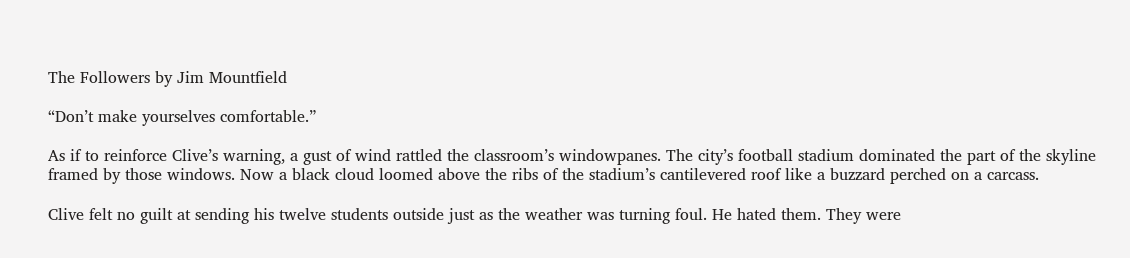The Followers by Jim Mountfield

“Don’t make yourselves comfortable.”

As if to reinforce Clive’s warning, a gust of wind rattled the classroom’s windowpanes. The city’s football stadium dominated the part of the skyline framed by those windows. Now a black cloud loomed above the ribs of the stadium’s cantilevered roof like a buzzard perched on a carcass.

Clive felt no guilt at sending his twelve students outside just as the weather was turning foul. He hated them. They were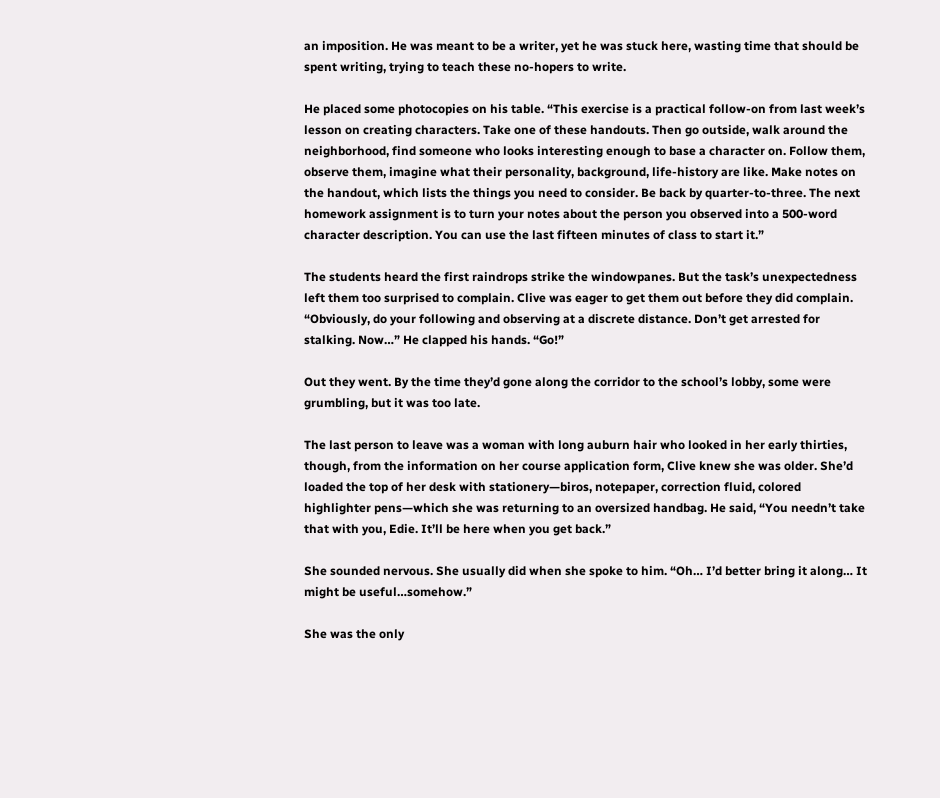an imposition. He was meant to be a writer, yet he was stuck here, wasting time that should be spent writing, trying to teach these no-hopers to write.

He placed some photocopies on his table. “This exercise is a practical follow-on from last week’s lesson on creating characters. Take one of these handouts. Then go outside, walk around the neighborhood, find someone who looks interesting enough to base a character on. Follow them, observe them, imagine what their personality, background, life-history are like. Make notes on the handout, which lists the things you need to consider. Be back by quarter-to-three. The next homework assignment is to turn your notes about the person you observed into a 500-word character description. You can use the last fifteen minutes of class to start it.”

The students heard the first raindrops strike the windowpanes. But the task’s unexpectedness left them too surprised to complain. Clive was eager to get them out before they did complain. “Obviously, do your following and observing at a discrete distance. Don’t get arrested for stalking. Now…” He clapped his hands. “Go!”

Out they went. By the time they’d gone along the corridor to the school’s lobby, some were grumbling, but it was too late.

The last person to leave was a woman with long auburn hair who looked in her early thirties, though, from the information on her course application form, Clive knew she was older. She’d loaded the top of her desk with stationery—biros, notepaper, correction fluid, colored highlighter pens—which she was returning to an oversized handbag. He said, “You needn’t take that with you, Edie. It’ll be here when you get back.”

She sounded nervous. She usually did when she spoke to him. “Oh… I’d better bring it along… It might be useful…somehow.”

She was the only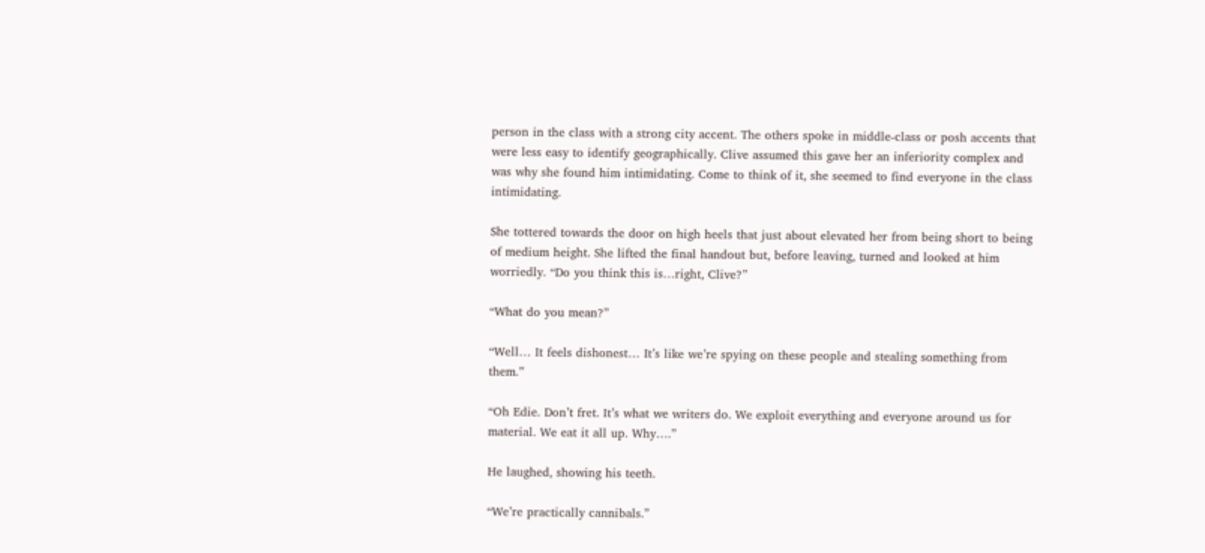person in the class with a strong city accent. The others spoke in middle-class or posh accents that were less easy to identify geographically. Clive assumed this gave her an inferiority complex and was why she found him intimidating. Come to think of it, she seemed to find everyone in the class intimidating.

She tottered towards the door on high heels that just about elevated her from being short to being of medium height. She lifted the final handout but, before leaving, turned and looked at him worriedly. “Do you think this is…right, Clive?”

“What do you mean?”

“Well… It feels dishonest… It’s like we’re spying on these people and stealing something from them.”

“Oh Edie. Don’t fret. It’s what we writers do. We exploit everything and everyone around us for material. We eat it all up. Why….”

He laughed, showing his teeth.

“We’re practically cannibals.”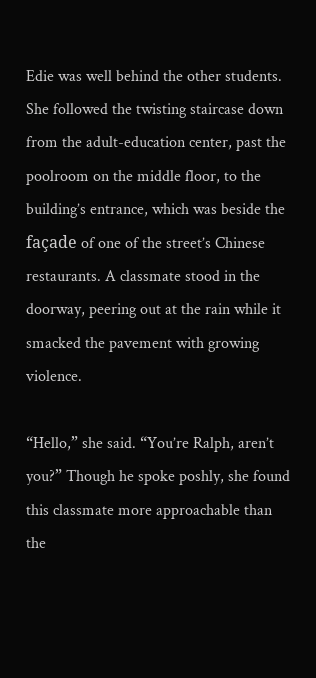Edie was well behind the other students. She followed the twisting staircase down from the adult-education center, past the poolroom on the middle floor, to the building’s entrance, which was beside the façade of one of the street’s Chinese restaurants. A classmate stood in the doorway, peering out at the rain while it smacked the pavement with growing violence.

“Hello,” she said. “You’re Ralph, aren’t you?” Though he spoke poshly, she found this classmate more approachable than the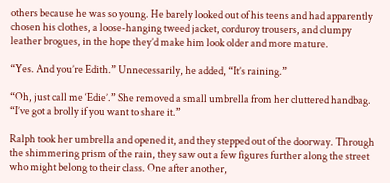others because he was so young. He barely looked out of his teens and had apparently chosen his clothes, a loose-hanging tweed jacket, corduroy trousers, and clumpy leather brogues, in the hope they’d make him look older and more mature.

“Yes. And you’re Edith.” Unnecessarily, he added, “It’s raining.”

“Oh, just call me ‘Edie’.” She removed a small umbrella from her cluttered handbag. “I’ve got a brolly if you want to share it.”

Ralph took her umbrella and opened it, and they stepped out of the doorway. Through the shimmering prism of the rain, they saw out a few figures further along the street who might belong to their class. One after another,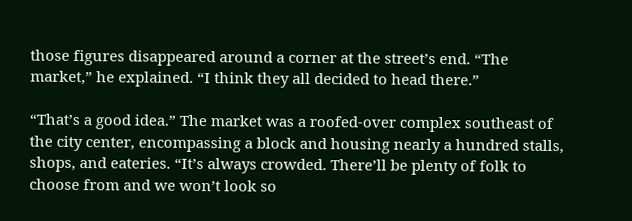those figures disappeared around a corner at the street’s end. “The market,” he explained. “I think they all decided to head there.”

“That’s a good idea.” The market was a roofed-over complex southeast of the city center, encompassing a block and housing nearly a hundred stalls, shops, and eateries. “It’s always crowded. There’ll be plenty of folk to choose from and we won’t look so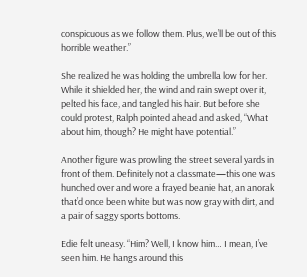conspicuous as we follow them. Plus, we’ll be out of this horrible weather.”

She realized he was holding the umbrella low for her. While it shielded her, the wind and rain swept over it, pelted his face, and tangled his hair. But before she could protest, Ralph pointed ahead and asked, “What about him, though? He might have potential.”

Another figure was prowling the street several yards in front of them. Definitely not a classmate—this one was hunched over and wore a frayed beanie hat, an anorak that’d once been white but was now gray with dirt, and a pair of saggy sports bottoms.

Edie felt uneasy. “Him? Well, I know him… I mean, I’ve seen him. He hangs around this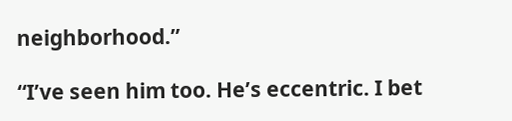neighborhood.”

“I’ve seen him too. He’s eccentric. I bet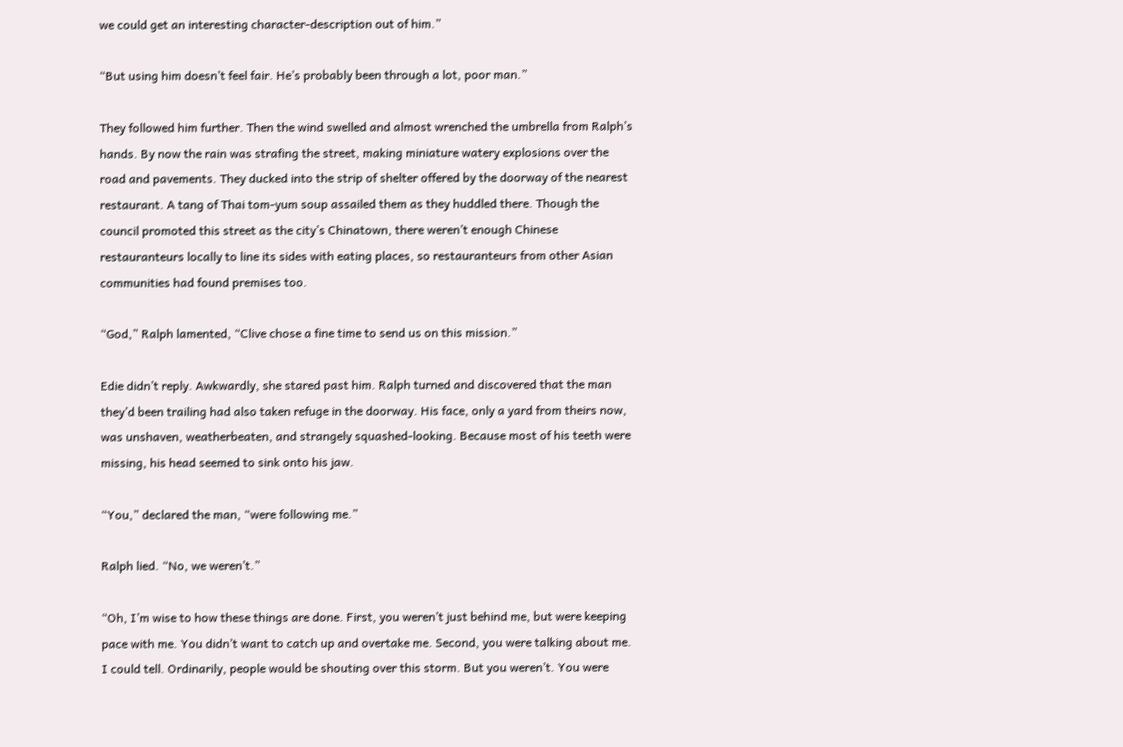we could get an interesting character-description out of him.”

“But using him doesn’t feel fair. He’s probably been through a lot, poor man.”

They followed him further. Then the wind swelled and almost wrenched the umbrella from Ralph’s hands. By now the rain was strafing the street, making miniature watery explosions over the road and pavements. They ducked into the strip of shelter offered by the doorway of the nearest restaurant. A tang of Thai tom-yum soup assailed them as they huddled there. Though the council promoted this street as the city’s Chinatown, there weren’t enough Chinese restauranteurs locally to line its sides with eating places, so restauranteurs from other Asian communities had found premises too.

“God,” Ralph lamented, “Clive chose a fine time to send us on this mission.”

Edie didn’t reply. Awkwardly, she stared past him. Ralph turned and discovered that the man they’d been trailing had also taken refuge in the doorway. His face, only a yard from theirs now, was unshaven, weatherbeaten, and strangely squashed-looking. Because most of his teeth were missing, his head seemed to sink onto his jaw.

“You,” declared the man, “were following me.”

Ralph lied. “No, we weren’t.”

“Oh, I’m wise to how these things are done. First, you weren’t just behind me, but were keeping pace with me. You didn’t want to catch up and overtake me. Second, you were talking about me. I could tell. Ordinarily, people would be shouting over this storm. But you weren’t. You were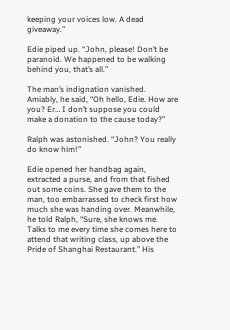keeping your voices low. A dead giveaway.”

Edie piped up. “John, please! Don’t be paranoid. We happened to be walking behind you, that’s all.”

The man’s indignation vanished. Amiably, he said, “Oh hello, Edie. How are you? Er… I don’t suppose you could make a donation to the cause today?”

Ralph was astonished. “John? You really do know him!”

Edie opened her handbag again, extracted a purse, and from that fished out some coins. She gave them to the man, too embarrassed to check first how much she was handing over. Meanwhile, he told Ralph, “Sure, she knows me. Talks to me every time she comes here to attend that writing class, up above the Pride of Shanghai Restaurant.” His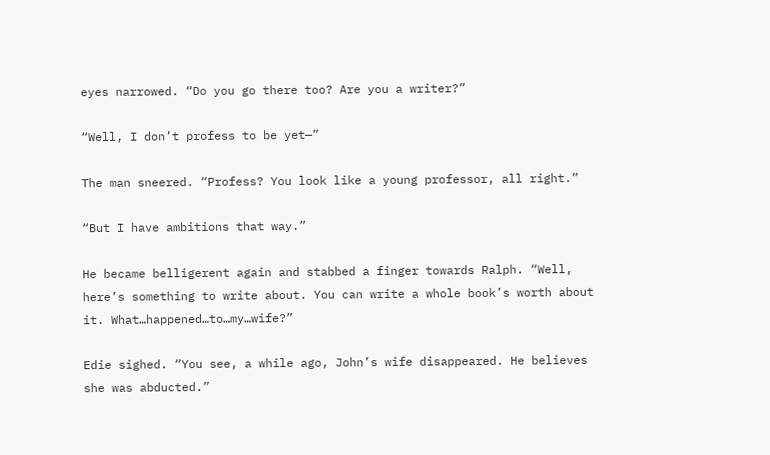eyes narrowed. “Do you go there too? Are you a writer?”

“Well, I don’t profess to be yet—”

The man sneered. “Profess? You look like a young professor, all right.”

“But I have ambitions that way.”

He became belligerent again and stabbed a finger towards Ralph. “Well, here’s something to write about. You can write a whole book’s worth about it. What…happened…to…my…wife?”

Edie sighed. “You see, a while ago, John’s wife disappeared. He believes she was abducted.”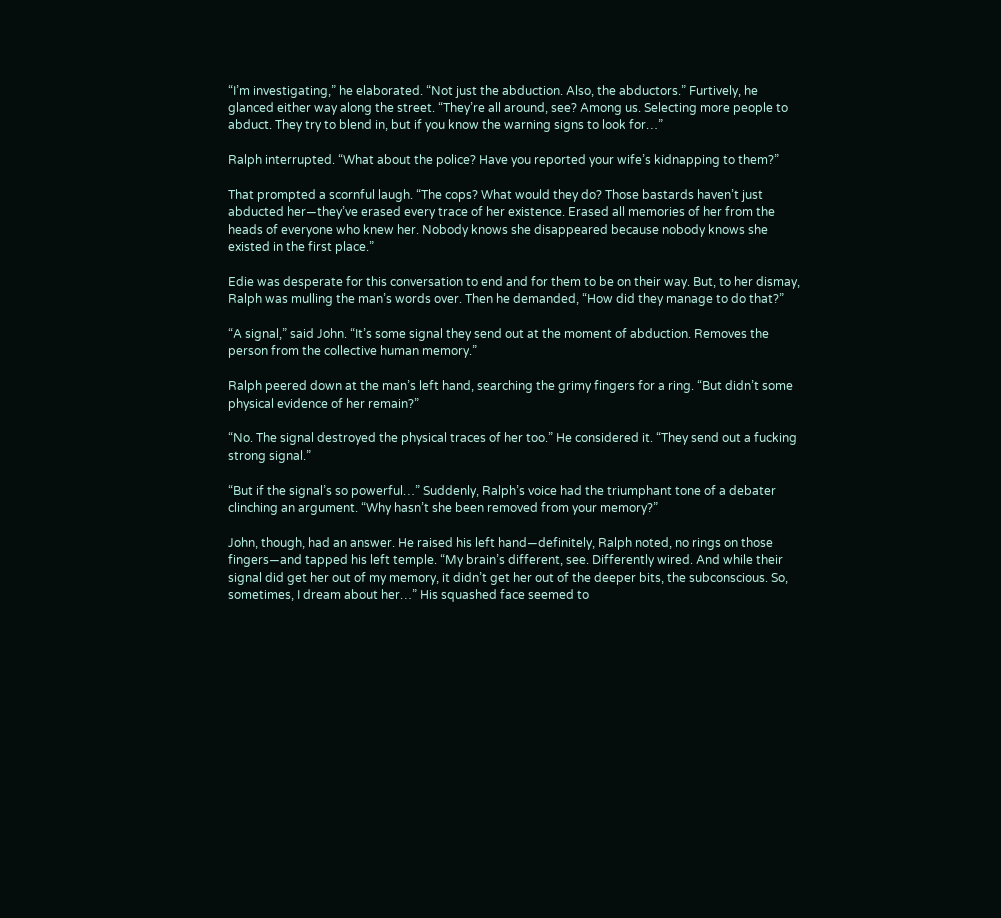“I’m investigating,” he elaborated. “Not just the abduction. Also, the abductors.” Furtively, he glanced either way along the street. “They’re all around, see? Among us. Selecting more people to abduct. They try to blend in, but if you know the warning signs to look for…”

Ralph interrupted. “What about the police? Have you reported your wife’s kidnapping to them?”

That prompted a scornful laugh. “The cops? What would they do? Those bastards haven’t just abducted her—they’ve erased every trace of her existence. Erased all memories of her from the heads of everyone who knew her. Nobody knows she disappeared because nobody knows she existed in the first place.”

Edie was desperate for this conversation to end and for them to be on their way. But, to her dismay, Ralph was mulling the man’s words over. Then he demanded, “How did they manage to do that?”

“A signal,” said John. “It’s some signal they send out at the moment of abduction. Removes the person from the collective human memory.”

Ralph peered down at the man’s left hand, searching the grimy fingers for a ring. “But didn’t some physical evidence of her remain?”

“No. The signal destroyed the physical traces of her too.” He considered it. “They send out a fucking strong signal.”

“But if the signal’s so powerful…” Suddenly, Ralph’s voice had the triumphant tone of a debater clinching an argument. “Why hasn’t she been removed from your memory?”

John, though, had an answer. He raised his left hand—definitely, Ralph noted, no rings on those fingers—and tapped his left temple. “My brain’s different, see. Differently wired. And while their signal did get her out of my memory, it didn’t get her out of the deeper bits, the subconscious. So, sometimes, I dream about her…” His squashed face seemed to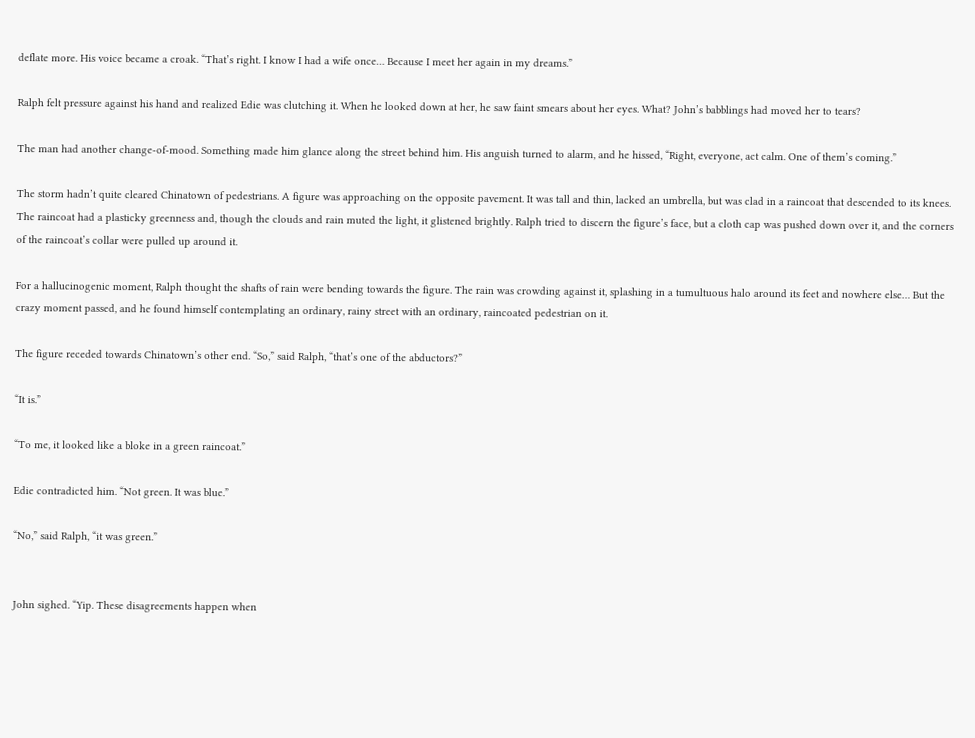deflate more. His voice became a croak. “That’s right. I know I had a wife once… Because I meet her again in my dreams.”

Ralph felt pressure against his hand and realized Edie was clutching it. When he looked down at her, he saw faint smears about her eyes. What? John’s babblings had moved her to tears?

The man had another change-of-mood. Something made him glance along the street behind him. His anguish turned to alarm, and he hissed, “Right, everyone, act calm. One of them’s coming.”

The storm hadn’t quite cleared Chinatown of pedestrians. A figure was approaching on the opposite pavement. It was tall and thin, lacked an umbrella, but was clad in a raincoat that descended to its knees. The raincoat had a plasticky greenness and, though the clouds and rain muted the light, it glistened brightly. Ralph tried to discern the figure’s face, but a cloth cap was pushed down over it, and the corners of the raincoat’s collar were pulled up around it.

For a hallucinogenic moment, Ralph thought the shafts of rain were bending towards the figure. The rain was crowding against it, splashing in a tumultuous halo around its feet and nowhere else… But the crazy moment passed, and he found himself contemplating an ordinary, rainy street with an ordinary, raincoated pedestrian on it.

The figure receded towards Chinatown’s other end. “So,” said Ralph, “that’s one of the abductors?”

“It is.”

“To me, it looked like a bloke in a green raincoat.”

Edie contradicted him. “Not green. It was blue.”

“No,” said Ralph, “it was green.”


John sighed. “Yip. These disagreements happen when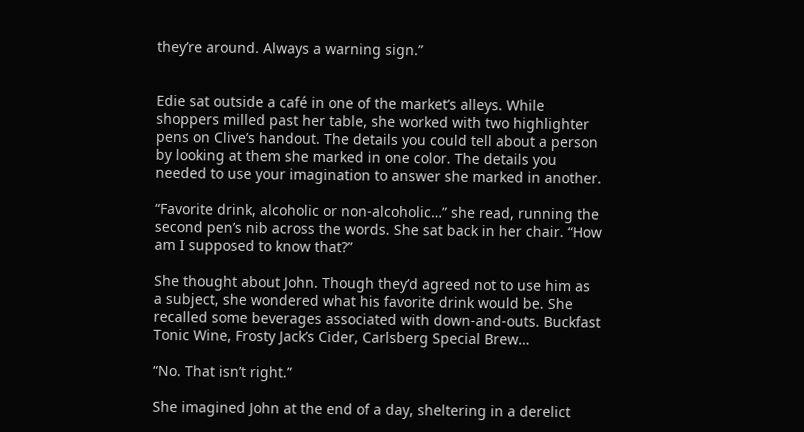they’re around. Always a warning sign.”


Edie sat outside a café in one of the market’s alleys. While shoppers milled past her table, she worked with two highlighter pens on Clive’s handout. The details you could tell about a person by looking at them she marked in one color. The details you needed to use your imagination to answer she marked in another.

“Favorite drink, alcoholic or non-alcoholic…” she read, running the second pen’s nib across the words. She sat back in her chair. “How am I supposed to know that?”

She thought about John. Though they’d agreed not to use him as a subject, she wondered what his favorite drink would be. She recalled some beverages associated with down-and-outs. Buckfast Tonic Wine, Frosty Jack’s Cider, Carlsberg Special Brew…

“No. That isn’t right.”

She imagined John at the end of a day, sheltering in a derelict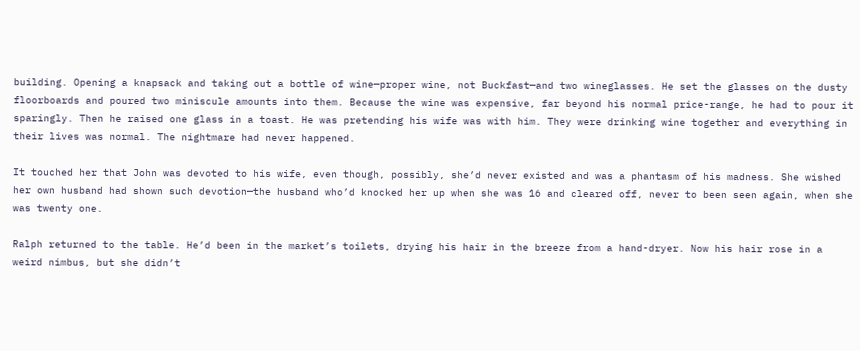building. Opening a knapsack and taking out a bottle of wine—proper wine, not Buckfast—and two wineglasses. He set the glasses on the dusty floorboards and poured two miniscule amounts into them. Because the wine was expensive, far beyond his normal price-range, he had to pour it sparingly. Then he raised one glass in a toast. He was pretending his wife was with him. They were drinking wine together and everything in their lives was normal. The nightmare had never happened.

It touched her that John was devoted to his wife, even though, possibly, she’d never existed and was a phantasm of his madness. She wished her own husband had shown such devotion—the husband who’d knocked her up when she was 16 and cleared off, never to been seen again, when she was twenty one.

Ralph returned to the table. He’d been in the market’s toilets, drying his hair in the breeze from a hand-dryer. Now his hair rose in a weird nimbus, but she didn’t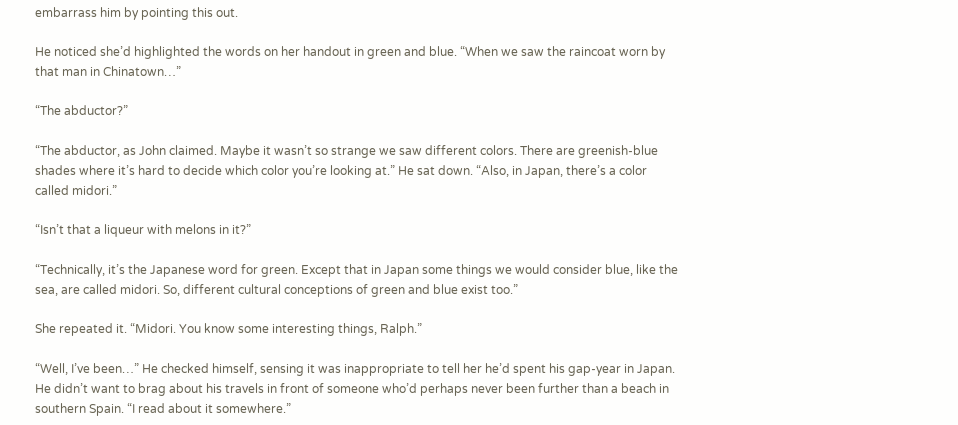embarrass him by pointing this out.

He noticed she’d highlighted the words on her handout in green and blue. “When we saw the raincoat worn by that man in Chinatown…”

“The abductor?”

“The abductor, as John claimed. Maybe it wasn’t so strange we saw different colors. There are greenish-blue shades where it’s hard to decide which color you’re looking at.” He sat down. “Also, in Japan, there’s a color called midori.”

“Isn’t that a liqueur with melons in it?”

“Technically, it’s the Japanese word for green. Except that in Japan some things we would consider blue, like the sea, are called midori. So, different cultural conceptions of green and blue exist too.”

She repeated it. “Midori. You know some interesting things, Ralph.”

“Well, I’ve been…” He checked himself, sensing it was inappropriate to tell her he’d spent his gap-year in Japan. He didn’t want to brag about his travels in front of someone who’d perhaps never been further than a beach in southern Spain. “I read about it somewhere.”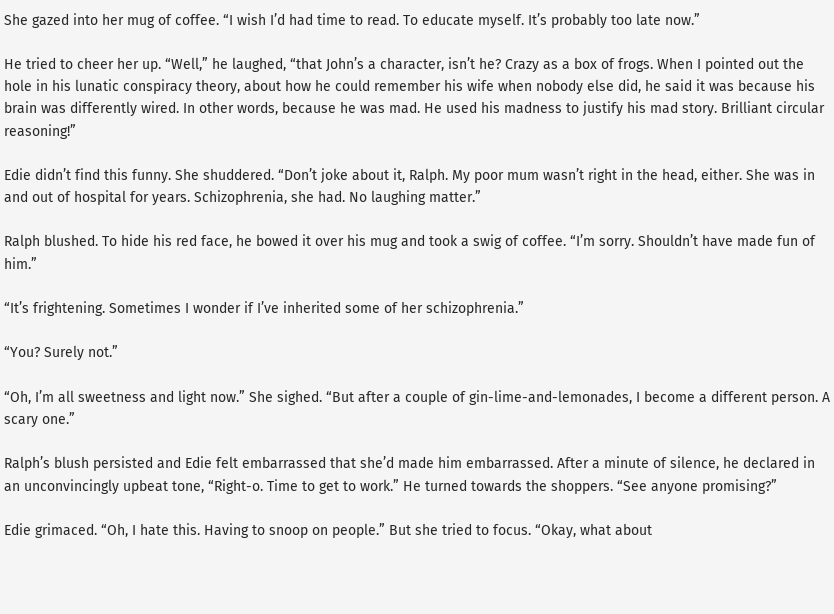She gazed into her mug of coffee. “I wish I’d had time to read. To educate myself. It’s probably too late now.”

He tried to cheer her up. “Well,” he laughed, “that John’s a character, isn’t he? Crazy as a box of frogs. When I pointed out the hole in his lunatic conspiracy theory, about how he could remember his wife when nobody else did, he said it was because his brain was differently wired. In other words, because he was mad. He used his madness to justify his mad story. Brilliant circular reasoning!”

Edie didn’t find this funny. She shuddered. “Don’t joke about it, Ralph. My poor mum wasn’t right in the head, either. She was in and out of hospital for years. Schizophrenia, she had. No laughing matter.”

Ralph blushed. To hide his red face, he bowed it over his mug and took a swig of coffee. “I’m sorry. Shouldn’t have made fun of him.”

“It’s frightening. Sometimes I wonder if I’ve inherited some of her schizophrenia.”

“You? Surely not.”

“Oh, I’m all sweetness and light now.” She sighed. “But after a couple of gin-lime-and-lemonades, I become a different person. A scary one.”

Ralph’s blush persisted and Edie felt embarrassed that she’d made him embarrassed. After a minute of silence, he declared in an unconvincingly upbeat tone, “Right-o. Time to get to work.” He turned towards the shoppers. “See anyone promising?”

Edie grimaced. “Oh, I hate this. Having to snoop on people.” But she tried to focus. “Okay, what about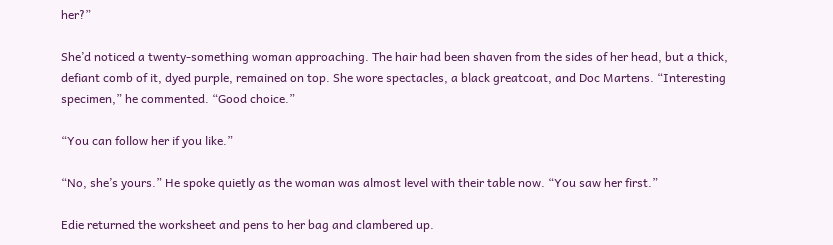her?”

She’d noticed a twenty-something woman approaching. The hair had been shaven from the sides of her head, but a thick, defiant comb of it, dyed purple, remained on top. She wore spectacles, a black greatcoat, and Doc Martens. “Interesting specimen,” he commented. “Good choice.”

“You can follow her if you like.”

“No, she’s yours.” He spoke quietly as the woman was almost level with their table now. “You saw her first.”

Edie returned the worksheet and pens to her bag and clambered up.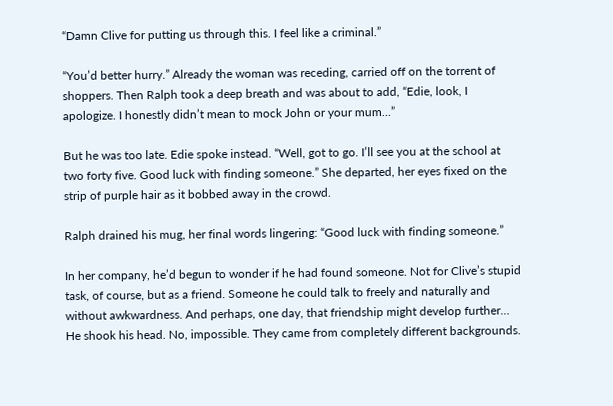“Damn Clive for putting us through this. I feel like a criminal.”

“You’d better hurry.” Already the woman was receding, carried off on the torrent of shoppers. Then Ralph took a deep breath and was about to add, “Edie, look, I apologize. I honestly didn’t mean to mock John or your mum…”

But he was too late. Edie spoke instead. “Well, got to go. I’ll see you at the school at two forty five. Good luck with finding someone.” She departed, her eyes fixed on the strip of purple hair as it bobbed away in the crowd.

Ralph drained his mug, her final words lingering: “Good luck with finding someone.”

In her company, he’d begun to wonder if he had found someone. Not for Clive’s stupid task, of course, but as a friend. Someone he could talk to freely and naturally and without awkwardness. And perhaps, one day, that friendship might develop further… He shook his head. No, impossible. They came from completely different backgrounds.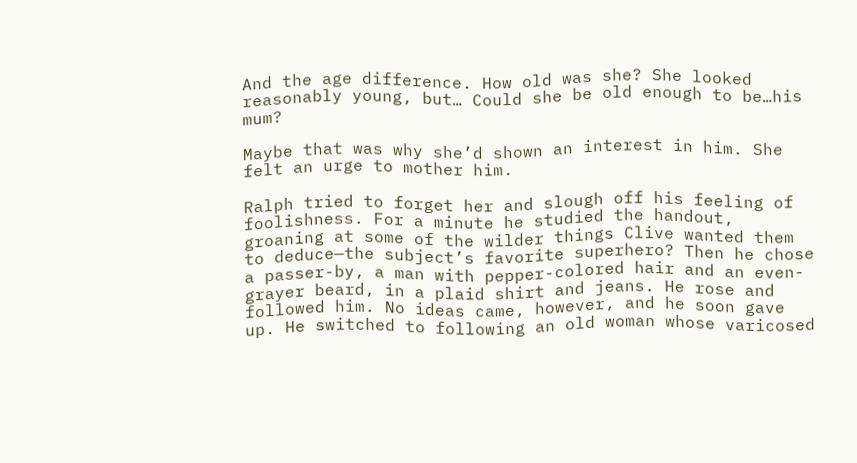And the age difference. How old was she? She looked reasonably young, but… Could she be old enough to be…his mum?

Maybe that was why she’d shown an interest in him. She felt an urge to mother him.

Ralph tried to forget her and slough off his feeling of foolishness. For a minute he studied the handout, groaning at some of the wilder things Clive wanted them to deduce—the subject’s favorite superhero? Then he chose a passer-by, a man with pepper-colored hair and an even-grayer beard, in a plaid shirt and jeans. He rose and followed him. No ideas came, however, and he soon gave up. He switched to following an old woman whose varicosed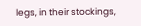legs, in their stockings,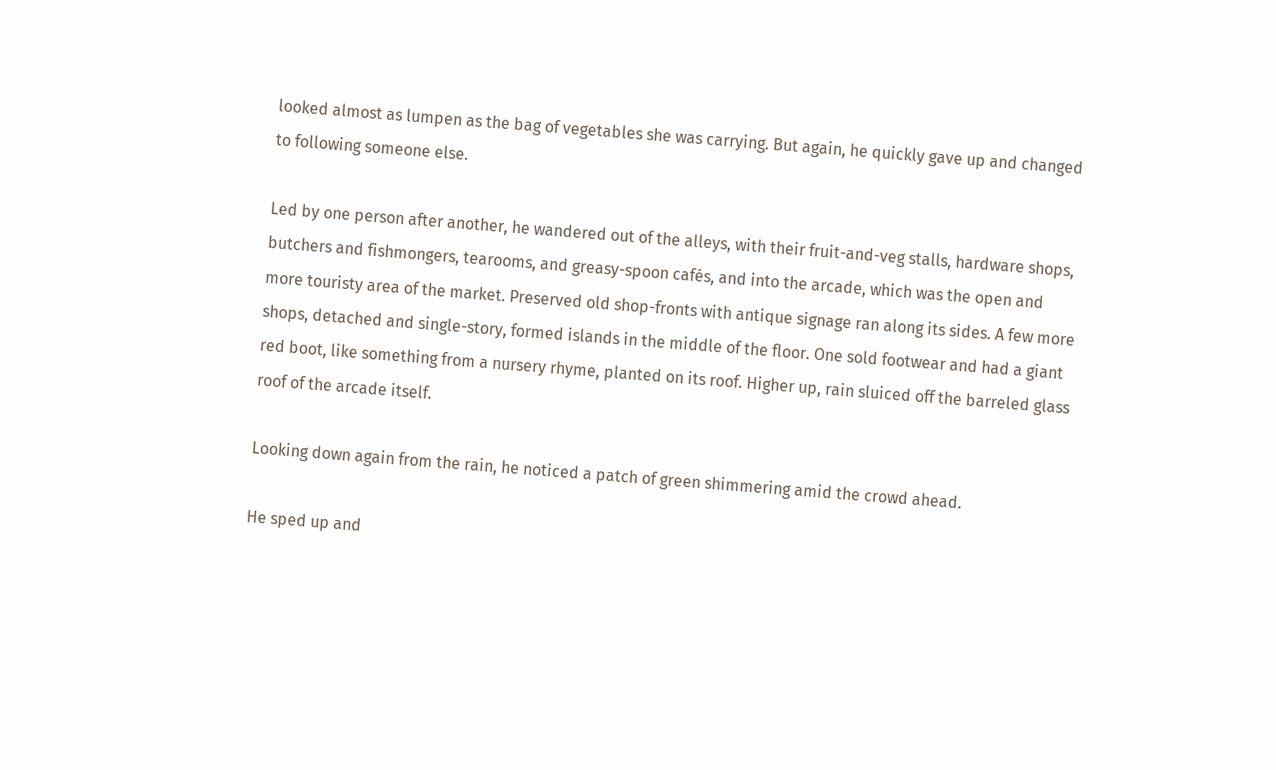looked almost as lumpen as the bag of vegetables she was carrying. But again, he quickly gave up and changed to following someone else.

Led by one person after another, he wandered out of the alleys, with their fruit-and-veg stalls, hardware shops, butchers and fishmongers, tearooms, and greasy-spoon cafés, and into the arcade, which was the open and more touristy area of the market. Preserved old shop-fronts with antique signage ran along its sides. A few more shops, detached and single-story, formed islands in the middle of the floor. One sold footwear and had a giant red boot, like something from a nursery rhyme, planted on its roof. Higher up, rain sluiced off the barreled glass roof of the arcade itself.

Looking down again from the rain, he noticed a patch of green shimmering amid the crowd ahead.

He sped up and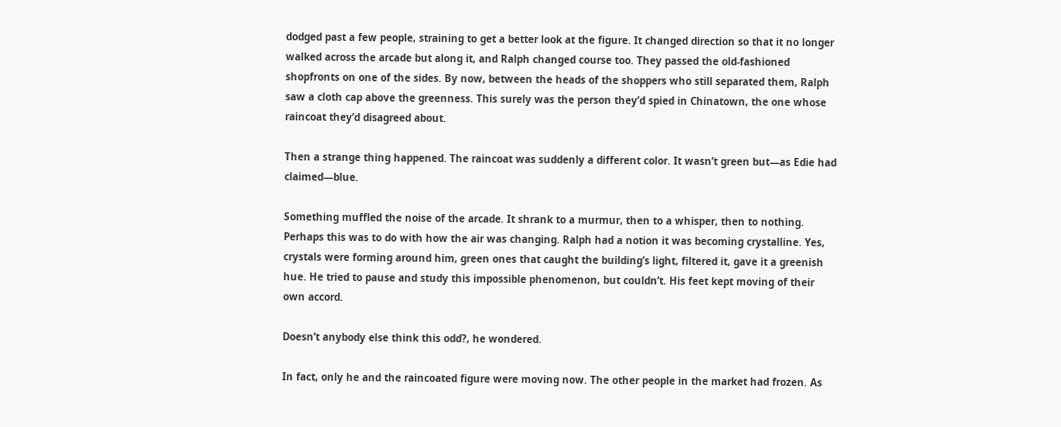dodged past a few people, straining to get a better look at the figure. It changed direction so that it no longer walked across the arcade but along it, and Ralph changed course too. They passed the old-fashioned shopfronts on one of the sides. By now, between the heads of the shoppers who still separated them, Ralph saw a cloth cap above the greenness. This surely was the person they’d spied in Chinatown, the one whose raincoat they’d disagreed about.

Then a strange thing happened. The raincoat was suddenly a different color. It wasn’t green but—as Edie had claimed—blue.

Something muffled the noise of the arcade. It shrank to a murmur, then to a whisper, then to nothing. Perhaps this was to do with how the air was changing. Ralph had a notion it was becoming crystalline. Yes, crystals were forming around him, green ones that caught the building’s light, filtered it, gave it a greenish hue. He tried to pause and study this impossible phenomenon, but couldn’t. His feet kept moving of their own accord.

Doesn’t anybody else think this odd?, he wondered.

In fact, only he and the raincoated figure were moving now. The other people in the market had frozen. As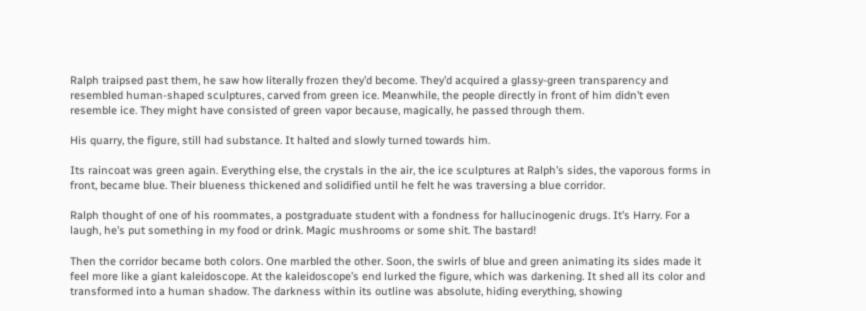Ralph traipsed past them, he saw how literally frozen they’d become. They’d acquired a glassy-green transparency and resembled human-shaped sculptures, carved from green ice. Meanwhile, the people directly in front of him didn’t even resemble ice. They might have consisted of green vapor because, magically, he passed through them.

His quarry, the figure, still had substance. It halted and slowly turned towards him.

Its raincoat was green again. Everything else, the crystals in the air, the ice sculptures at Ralph’s sides, the vaporous forms in front, became blue. Their blueness thickened and solidified until he felt he was traversing a blue corridor.

Ralph thought of one of his roommates, a postgraduate student with a fondness for hallucinogenic drugs. It’s Harry. For a laugh, he’s put something in my food or drink. Magic mushrooms or some shit. The bastard!

Then the corridor became both colors. One marbled the other. Soon, the swirls of blue and green animating its sides made it feel more like a giant kaleidoscope. At the kaleidoscope’s end lurked the figure, which was darkening. It shed all its color and transformed into a human shadow. The darkness within its outline was absolute, hiding everything, showing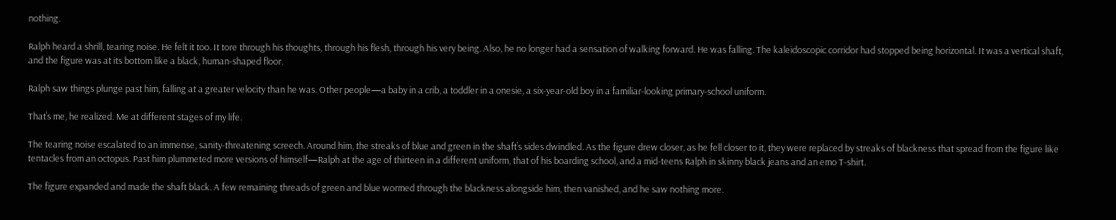nothing.

Ralph heard a shrill, tearing noise. He felt it too. It tore through his thoughts, through his flesh, through his very being. Also, he no longer had a sensation of walking forward. He was falling. The kaleidoscopic corridor had stopped being horizontal. It was a vertical shaft, and the figure was at its bottom like a black, human-shaped floor.

Ralph saw things plunge past him, falling at a greater velocity than he was. Other people—a baby in a crib, a toddler in a onesie, a six-year-old boy in a familiar-looking primary-school uniform.

That’s me, he realized. Me at different stages of my life.

The tearing noise escalated to an immense, sanity-threatening screech. Around him, the streaks of blue and green in the shaft’s sides dwindled. As the figure drew closer, as he fell closer to it, they were replaced by streaks of blackness that spread from the figure like tentacles from an octopus. Past him plummeted more versions of himself—Ralph at the age of thirteen in a different uniform, that of his boarding school, and a mid-teens Ralph in skinny black jeans and an emo T-shirt.

The figure expanded and made the shaft black. A few remaining threads of green and blue wormed through the blackness alongside him, then vanished, and he saw nothing more.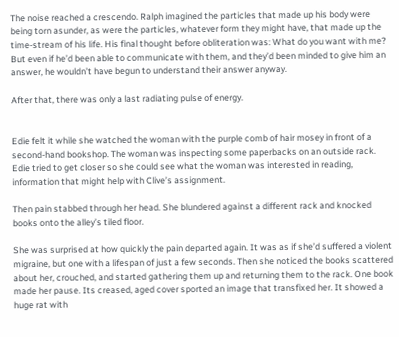The noise reached a crescendo. Ralph imagined the particles that made up his body were being torn asunder, as were the particles, whatever form they might have, that made up the time-stream of his life. His final thought before obliteration was: What do you want with me? But even if he’d been able to communicate with them, and they’d been minded to give him an answer, he wouldn’t have begun to understand their answer anyway.

After that, there was only a last radiating pulse of energy.


Edie felt it while she watched the woman with the purple comb of hair mosey in front of a second-hand bookshop. The woman was inspecting some paperbacks on an outside rack. Edie tried to get closer so she could see what the woman was interested in reading, information that might help with Clive’s assignment.

Then pain stabbed through her head. She blundered against a different rack and knocked books onto the alley’s tiled floor.

She was surprised at how quickly the pain departed again. It was as if she’d suffered a violent migraine, but one with a lifespan of just a few seconds. Then she noticed the books scattered about her, crouched, and started gathering them up and returning them to the rack. One book made her pause. Its creased, aged cover sported an image that transfixed her. It showed a huge rat with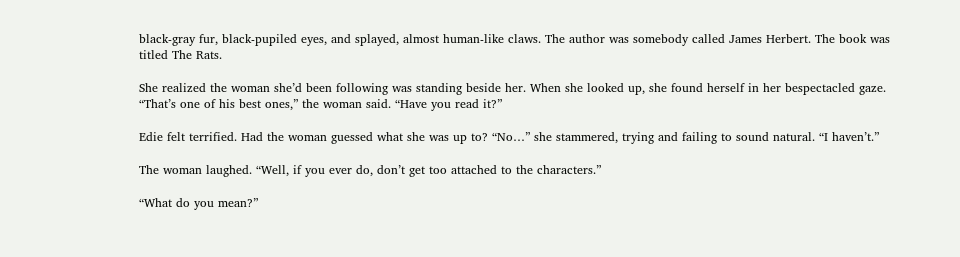black-gray fur, black-pupiled eyes, and splayed, almost human-like claws. The author was somebody called James Herbert. The book was titled The Rats.

She realized the woman she’d been following was standing beside her. When she looked up, she found herself in her bespectacled gaze. “That’s one of his best ones,” the woman said. “Have you read it?”

Edie felt terrified. Had the woman guessed what she was up to? “No…” she stammered, trying and failing to sound natural. “I haven’t.”

The woman laughed. “Well, if you ever do, don’t get too attached to the characters.”

“What do you mean?”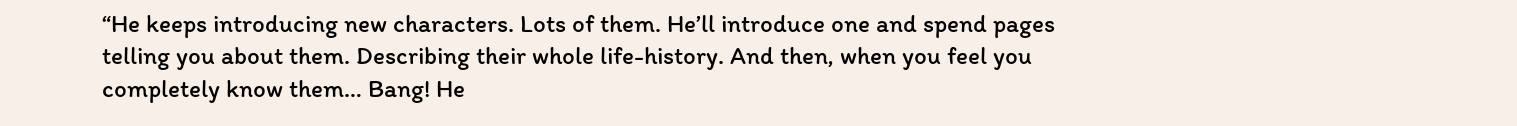“He keeps introducing new characters. Lots of them. He’ll introduce one and spend pages telling you about them. Describing their whole life-history. And then, when you feel you completely know them… Bang! He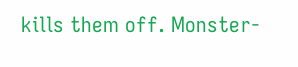kills them off. Monster-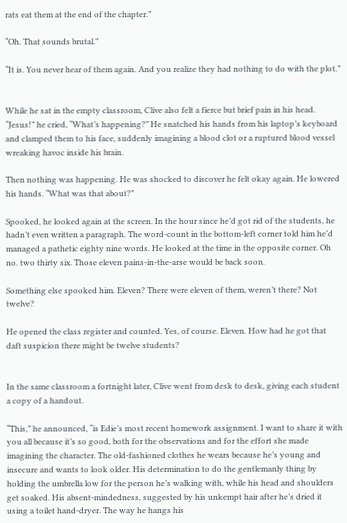rats eat them at the end of the chapter.”

“Oh. That sounds brutal.”

“It is. You never hear of them again. And you realize they had nothing to do with the plot.”


While he sat in the empty classroom, Clive also felt a fierce but brief pain in his head. “Jesus!” he cried, “What’s happening?” He snatched his hands from his laptop’s keyboard and clamped them to his face, suddenly imagining a blood clot or a ruptured blood vessel wreaking havoc inside his brain.

Then nothing was happening. He was shocked to discover he felt okay again. He lowered his hands. “What was that about?”

Spooked, he looked again at the screen. In the hour since he’d got rid of the students, he hadn’t even written a paragraph. The word-count in the bottom-left corner told him he’d managed a pathetic eighty nine words. He looked at the time in the opposite corner. Oh no. two thirty six. Those eleven pains-in-the-arse would be back soon.

Something else spooked him. Eleven? There were eleven of them, weren’t there? Not twelve?

He opened the class register and counted. Yes, of course. Eleven. How had he got that daft suspicion there might be twelve students?


In the same classroom a fortnight later, Clive went from desk to desk, giving each student a copy of a handout.

“This,” he announced, “is Edie’s most recent homework assignment. I want to share it with you all because it’s so good, both for the observations and for the effort she made imagining the character. The old-fashioned clothes he wears because he’s young and insecure and wants to look older. His determination to do the gentlemanly thing by holding the umbrella low for the person he’s walking with, while his head and shoulders get soaked. His absent-mindedness, suggested by his unkempt hair after he’s dried it using a toilet hand-dryer. The way he hangs his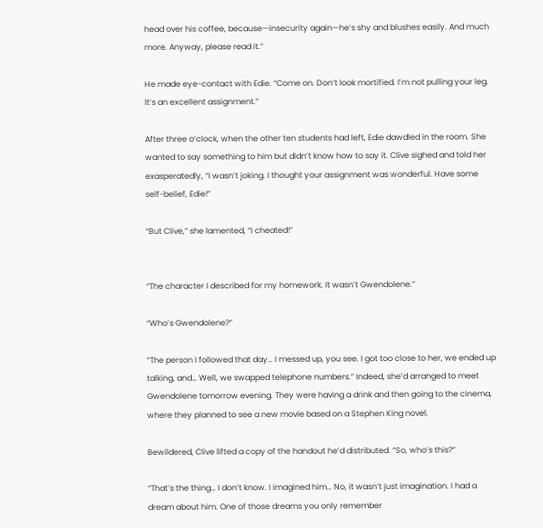head over his coffee, because—insecurity again—he’s shy and blushes easily. And much more. Anyway, please read it.”

He made eye-contact with Edie. “Come on. Don’t look mortified. I’m not pulling your leg. It’s an excellent assignment.”

After three o’clock, when the other ten students had left, Edie dawdled in the room. She wanted to say something to him but didn’t know how to say it. Clive sighed and told her exasperatedly, “I wasn’t joking. I thought your assignment was wonderful. Have some self-belief, Edie!”

“But Clive,” she lamented, “I cheated!”


“The character I described for my homework. It wasn’t Gwendolene.”

“Who’s Gwendolene?”

“The person I followed that day… I messed up, you see. I got too close to her, we ended up talking, and… Well, we swapped telephone numbers.” Indeed, she’d arranged to meet Gwendolene tomorrow evening. They were having a drink and then going to the cinema, where they planned to see a new movie based on a Stephen King novel.

Bewildered, Clive lifted a copy of the handout he’d distributed. “So, who’s this?”

“That’s the thing… I don’t know. I imagined him… No, it wasn’t just imagination. I had a dream about him. One of those dreams you only remember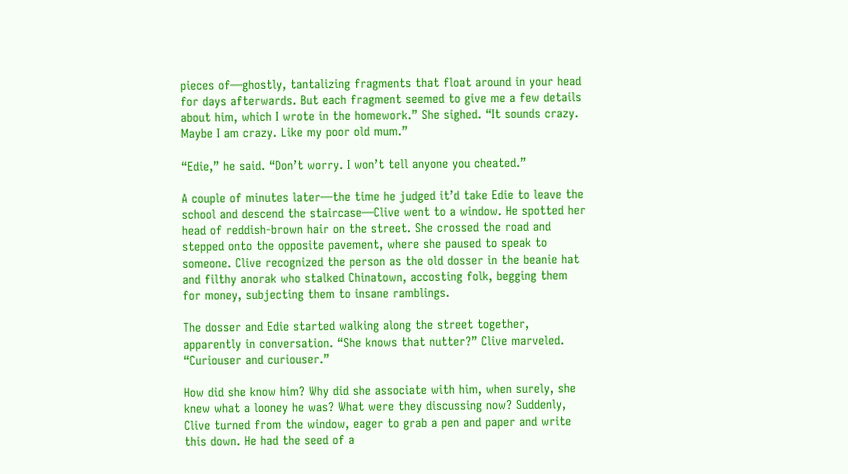pieces of—ghostly, tantalizing fragments that float around in your head for days afterwards. But each fragment seemed to give me a few details about him, which I wrote in the homework.” She sighed. “It sounds crazy. Maybe I am crazy. Like my poor old mum.”

“Edie,” he said. “Don’t worry. I won’t tell anyone you cheated.”

A couple of minutes later—the time he judged it’d take Edie to leave the school and descend the staircase—Clive went to a window. He spotted her head of reddish-brown hair on the street. She crossed the road and stepped onto the opposite pavement, where she paused to speak to someone. Clive recognized the person as the old dosser in the beanie hat and filthy anorak who stalked Chinatown, accosting folk, begging them for money, subjecting them to insane ramblings.

The dosser and Edie started walking along the street together, apparently in conversation. “She knows that nutter?” Clive marveled. “Curiouser and curiouser.”

How did she know him? Why did she associate with him, when surely, she knew what a looney he was? What were they discussing now? Suddenly, Clive turned from the window, eager to grab a pen and paper and write this down. He had the seed of a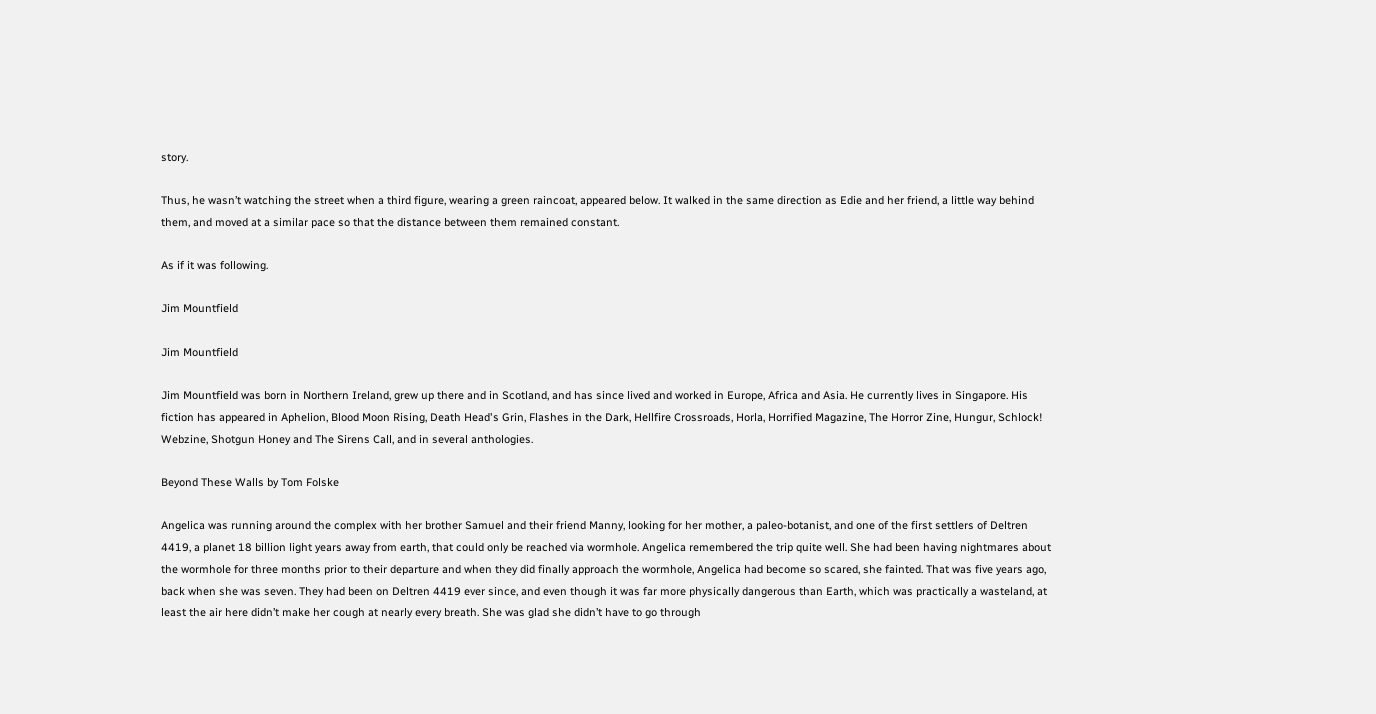story.

Thus, he wasn’t watching the street when a third figure, wearing a green raincoat, appeared below. It walked in the same direction as Edie and her friend, a little way behind them, and moved at a similar pace so that the distance between them remained constant.

As if it was following.

Jim Mountfield

Jim Mountfield

Jim Mountfield was born in Northern Ireland, grew up there and in Scotland, and has since lived and worked in Europe, Africa and Asia. He currently lives in Singapore. His fiction has appeared in Aphelion, Blood Moon Rising, Death Head's Grin, Flashes in the Dark, Hellfire Crossroads, Horla, Horrified Magazine, The Horror Zine, Hungur, Schlock! Webzine, Shotgun Honey and The Sirens Call, and in several anthologies.

Beyond These Walls by Tom Folske

Angelica was running around the complex with her brother Samuel and their friend Manny, looking for her mother, a paleo-botanist, and one of the first settlers of Deltren 4419, a planet 18 billion light years away from earth, that could only be reached via wormhole. Angelica remembered the trip quite well. She had been having nightmares about the wormhole for three months prior to their departure and when they did finally approach the wormhole, Angelica had become so scared, she fainted. That was five years ago, back when she was seven. They had been on Deltren 4419 ever since, and even though it was far more physically dangerous than Earth, which was practically a wasteland, at least the air here didn’t make her cough at nearly every breath. She was glad she didn’t have to go through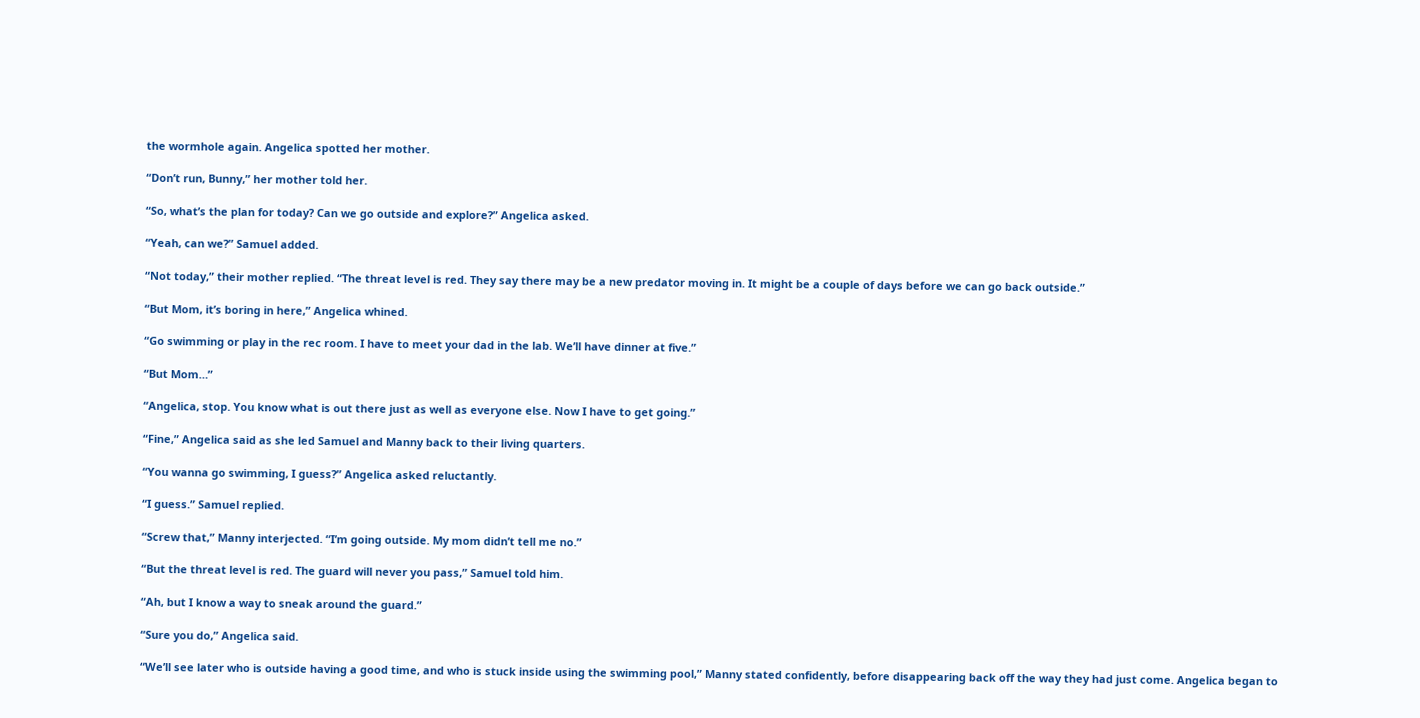the wormhole again. Angelica spotted her mother.

“Don’t run, Bunny,” her mother told her.

“So, what’s the plan for today? Can we go outside and explore?” Angelica asked.

“Yeah, can we?” Samuel added.

“Not today,” their mother replied. “The threat level is red. They say there may be a new predator moving in. It might be a couple of days before we can go back outside.”

“But Mom, it’s boring in here,” Angelica whined.

“Go swimming or play in the rec room. I have to meet your dad in the lab. We’ll have dinner at five.”

“But Mom…”

“Angelica, stop. You know what is out there just as well as everyone else. Now I have to get going.”

“Fine,” Angelica said as she led Samuel and Manny back to their living quarters.

“You wanna go swimming, I guess?” Angelica asked reluctantly.

“I guess.” Samuel replied.

“Screw that,” Manny interjected. “I’m going outside. My mom didn’t tell me no.”

“But the threat level is red. The guard will never you pass,” Samuel told him.

“Ah, but I know a way to sneak around the guard.”

“Sure you do,” Angelica said.

“We’ll see later who is outside having a good time, and who is stuck inside using the swimming pool,” Manny stated confidently, before disappearing back off the way they had just come. Angelica began to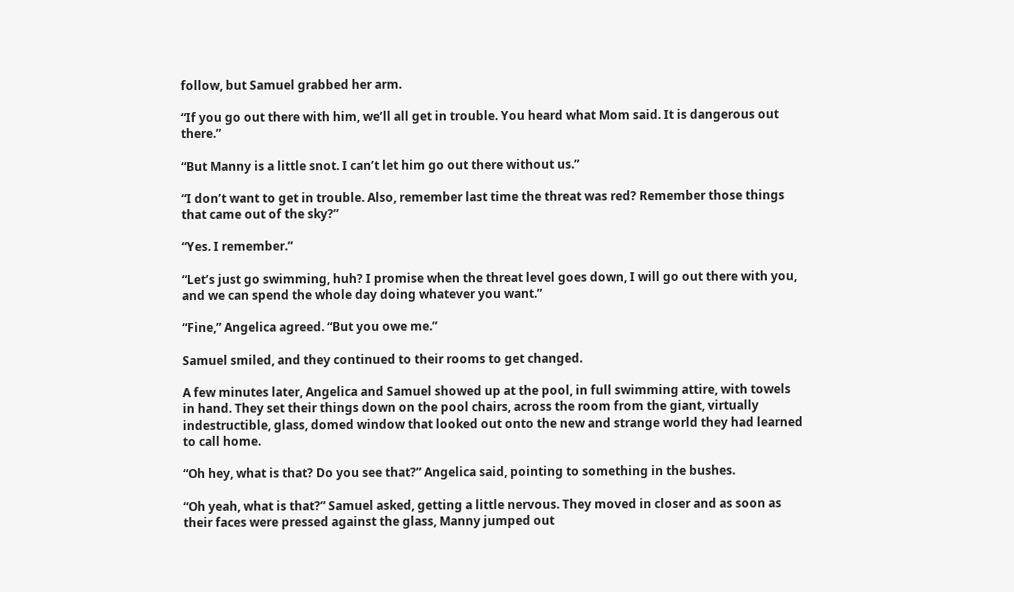follow, but Samuel grabbed her arm.

“If you go out there with him, we’ll all get in trouble. You heard what Mom said. It is dangerous out there.”

“But Manny is a little snot. I can’t let him go out there without us.”

“I don’t want to get in trouble. Also, remember last time the threat was red? Remember those things that came out of the sky?”

“Yes. I remember.”

“Let’s just go swimming, huh? I promise when the threat level goes down, I will go out there with you, and we can spend the whole day doing whatever you want.”

“Fine,” Angelica agreed. “But you owe me.”

Samuel smiled, and they continued to their rooms to get changed.

A few minutes later, Angelica and Samuel showed up at the pool, in full swimming attire, with towels in hand. They set their things down on the pool chairs, across the room from the giant, virtually indestructible, glass, domed window that looked out onto the new and strange world they had learned to call home.

“Oh hey, what is that? Do you see that?” Angelica said, pointing to something in the bushes.

“Oh yeah, what is that?” Samuel asked, getting a little nervous. They moved in closer and as soon as their faces were pressed against the glass, Manny jumped out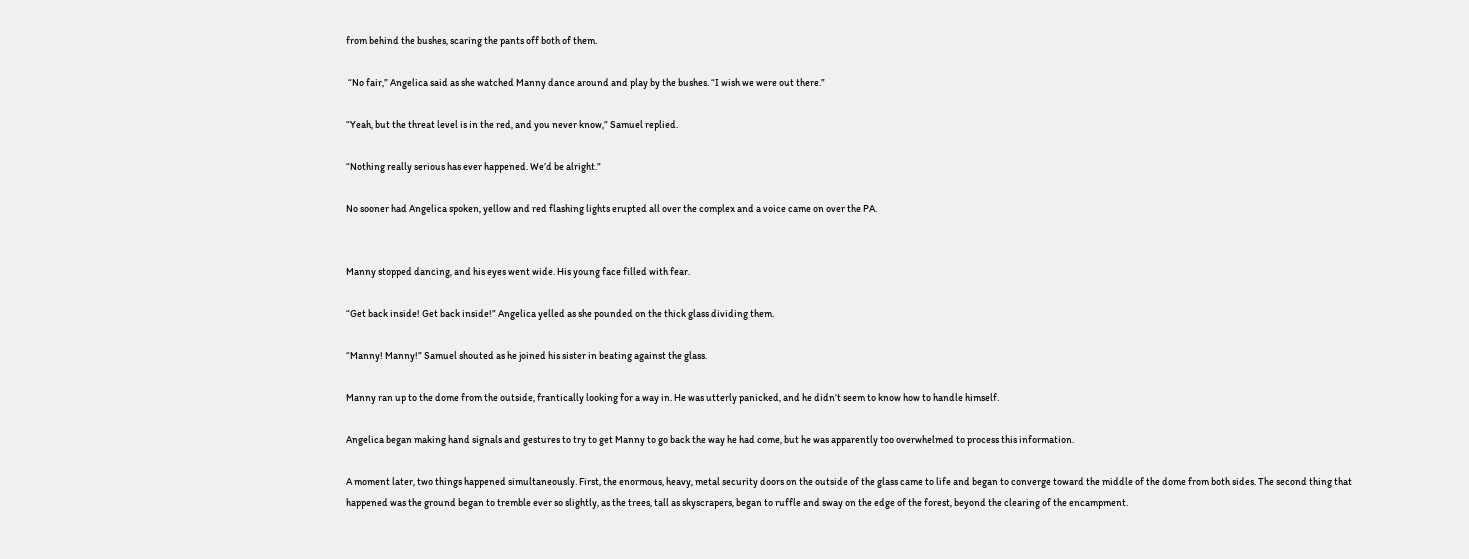from behind the bushes, scaring the pants off both of them.

 “No fair,” Angelica said as she watched Manny dance around and play by the bushes. “I wish we were out there.”

“Yeah, but the threat level is in the red, and you never know,” Samuel replied.

“Nothing really serious has ever happened. We’d be alright.”

No sooner had Angelica spoken, yellow and red flashing lights erupted all over the complex and a voice came on over the PA.


Manny stopped dancing, and his eyes went wide. His young face filled with fear.

“Get back inside! Get back inside!” Angelica yelled as she pounded on the thick glass dividing them.

“Manny! Manny!” Samuel shouted as he joined his sister in beating against the glass.

Manny ran up to the dome from the outside, frantically looking for a way in. He was utterly panicked, and he didn’t seem to know how to handle himself.

Angelica began making hand signals and gestures to try to get Manny to go back the way he had come, but he was apparently too overwhelmed to process this information.

A moment later, two things happened simultaneously. First, the enormous, heavy, metal security doors on the outside of the glass came to life and began to converge toward the middle of the dome from both sides. The second thing that happened was the ground began to tremble ever so slightly, as the trees, tall as skyscrapers, began to ruffle and sway on the edge of the forest, beyond the clearing of the encampment.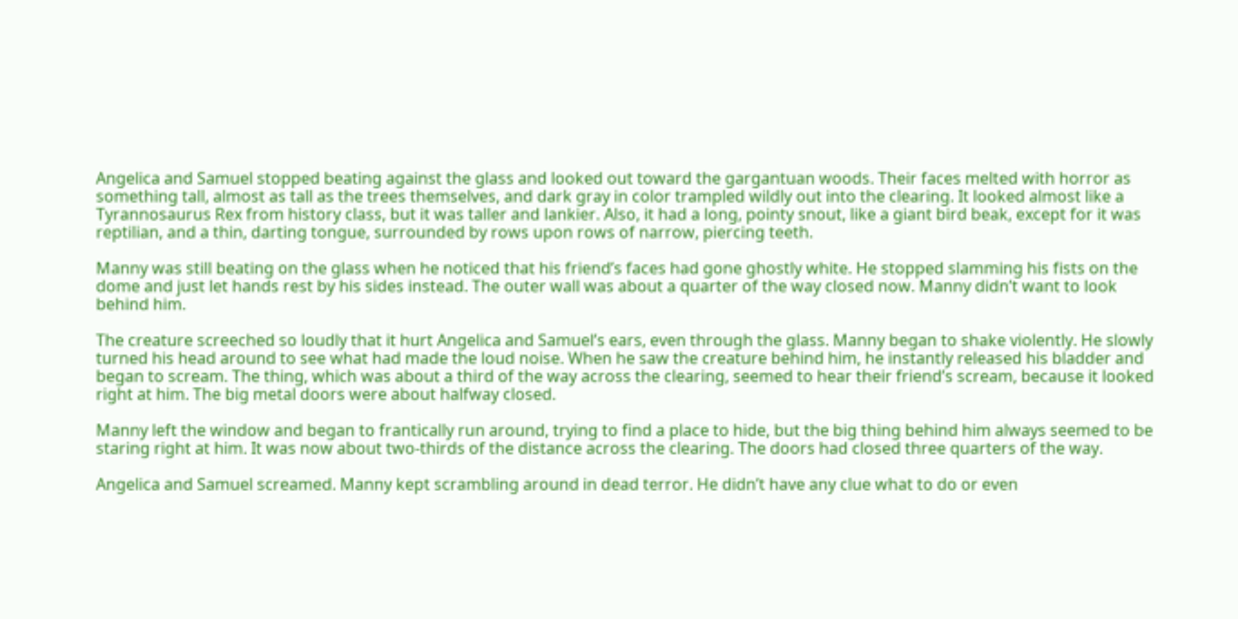Angelica and Samuel stopped beating against the glass and looked out toward the gargantuan woods. Their faces melted with horror as something tall, almost as tall as the trees themselves, and dark gray in color trampled wildly out into the clearing. It looked almost like a Tyrannosaurus Rex from history class, but it was taller and lankier. Also, it had a long, pointy snout, like a giant bird beak, except for it was reptilian, and a thin, darting tongue, surrounded by rows upon rows of narrow, piercing teeth.

Manny was still beating on the glass when he noticed that his friend’s faces had gone ghostly white. He stopped slamming his fists on the dome and just let hands rest by his sides instead. The outer wall was about a quarter of the way closed now. Manny didn’t want to look behind him.

The creature screeched so loudly that it hurt Angelica and Samuel’s ears, even through the glass. Manny began to shake violently. He slowly turned his head around to see what had made the loud noise. When he saw the creature behind him, he instantly released his bladder and began to scream. The thing, which was about a third of the way across the clearing, seemed to hear their friend’s scream, because it looked right at him. The big metal doors were about halfway closed.

Manny left the window and began to frantically run around, trying to find a place to hide, but the big thing behind him always seemed to be staring right at him. It was now about two-thirds of the distance across the clearing. The doors had closed three quarters of the way.

Angelica and Samuel screamed. Manny kept scrambling around in dead terror. He didn’t have any clue what to do or even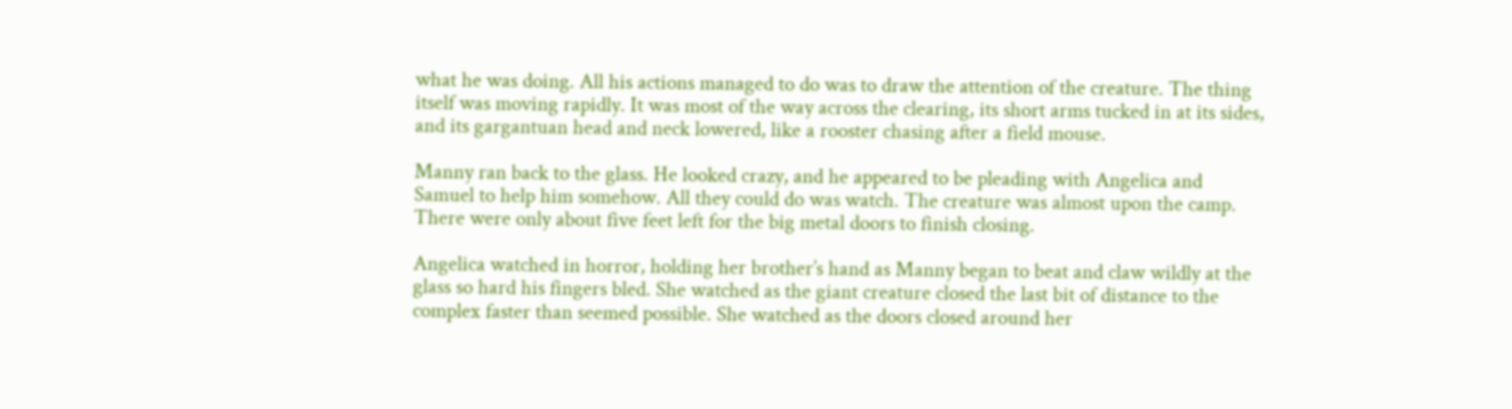what he was doing. All his actions managed to do was to draw the attention of the creature. The thing itself was moving rapidly. It was most of the way across the clearing, its short arms tucked in at its sides, and its gargantuan head and neck lowered, like a rooster chasing after a field mouse.

Manny ran back to the glass. He looked crazy, and he appeared to be pleading with Angelica and Samuel to help him somehow. All they could do was watch. The creature was almost upon the camp. There were only about five feet left for the big metal doors to finish closing.

Angelica watched in horror, holding her brother’s hand as Manny began to beat and claw wildly at the glass so hard his fingers bled. She watched as the giant creature closed the last bit of distance to the complex faster than seemed possible. She watched as the doors closed around her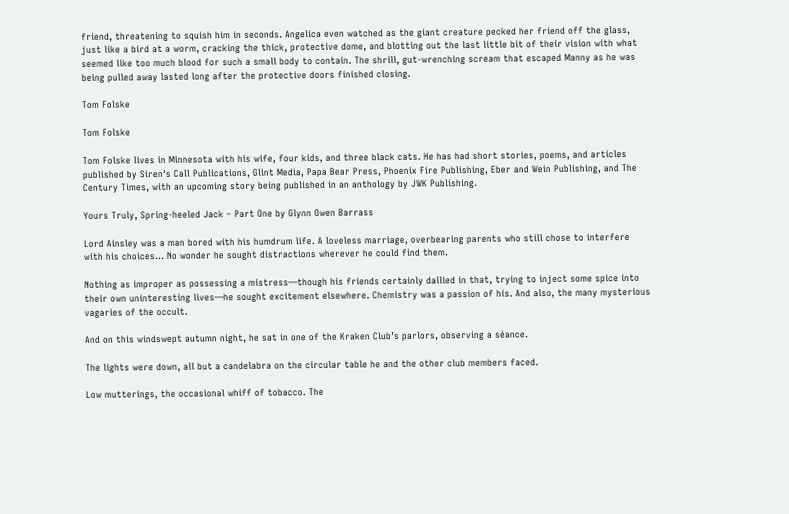friend, threatening to squish him in seconds. Angelica even watched as the giant creature pecked her friend off the glass, just like a bird at a worm, cracking the thick, protective dome, and blotting out the last little bit of their vision with what seemed like too much blood for such a small body to contain. The shrill, gut-wrenching scream that escaped Manny as he was being pulled away lasted long after the protective doors finished closing.

Tom Folske

Tom Folske

Tom Folske lives in Minnesota with his wife, four kids, and three black cats. He has had short stories, poems, and articles published by Siren's Call Publications, Glint Media, Papa Bear Press, Phoenix Fire Publishing, Eber and Wein Publishing, and The Century Times, with an upcoming story being published in an anthology by JWK Publishing.

Yours Truly, Spring-heeled Jack – Part One by Glynn Owen Barrass

Lord Ainsley was a man bored with his humdrum life. A loveless marriage, overbearing parents who still chose to interfere with his choices… No wonder he sought distractions wherever he could find them.

Nothing as improper as possessing a mistress—though his friends certainly dallied in that, trying to inject some spice into their own uninteresting lives—he sought excitement elsewhere. Chemistry was a passion of his. And also, the many mysterious vagaries of the occult.

And on this windswept autumn night, he sat in one of the Kraken Club’s parlors, observing a séance.

The lights were down, all but a candelabra on the circular table he and the other club members faced.

Low mutterings, the occasional whiff of tobacco. The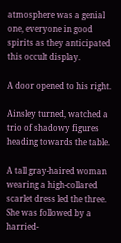atmosphere was a genial one, everyone in good spirits as they anticipated this occult display.

A door opened to his right.

Ainsley turned, watched a trio of shadowy figures heading towards the table.

A tall gray-haired woman wearing a high-collared scarlet dress led the three. She was followed by a harried-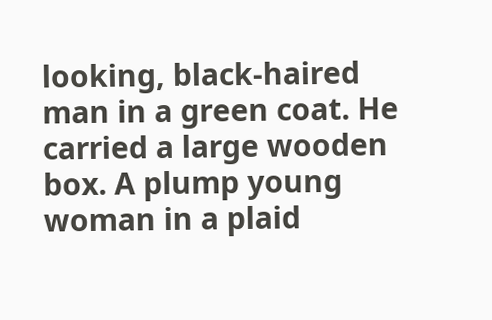looking, black-haired man in a green coat. He carried a large wooden box. A plump young woman in a plaid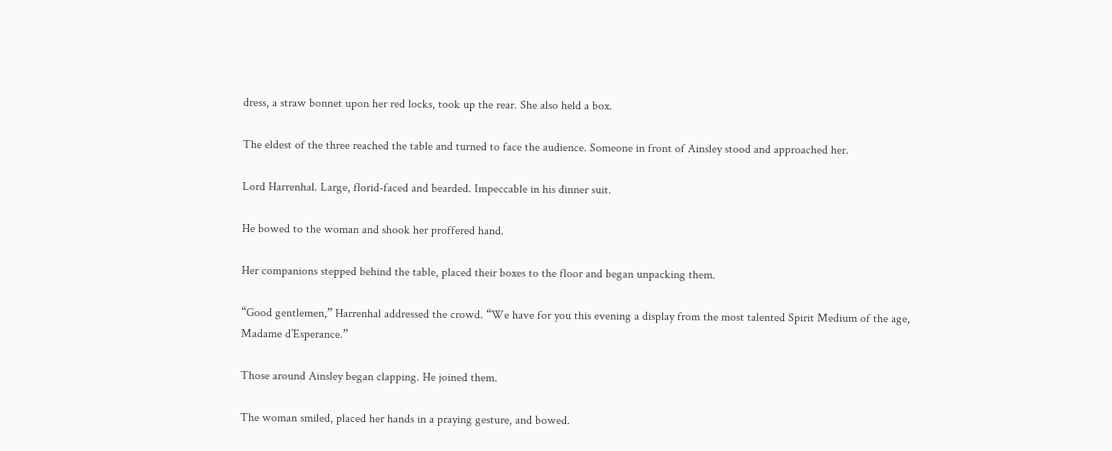dress, a straw bonnet upon her red locks, took up the rear. She also held a box.

The eldest of the three reached the table and turned to face the audience. Someone in front of Ainsley stood and approached her.

Lord Harrenhal. Large, florid-faced and bearded. Impeccable in his dinner suit.

He bowed to the woman and shook her proffered hand.

Her companions stepped behind the table, placed their boxes to the floor and began unpacking them.

“Good gentlemen,” Harrenhal addressed the crowd. “We have for you this evening a display from the most talented Spirit Medium of the age, Madame d’Esperance.”

Those around Ainsley began clapping. He joined them.

The woman smiled, placed her hands in a praying gesture, and bowed.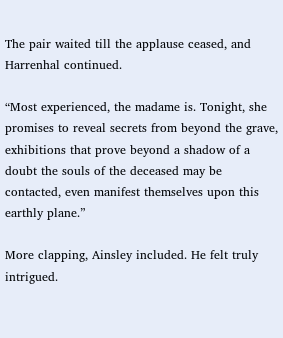The pair waited till the applause ceased, and Harrenhal continued.

“Most experienced, the madame is. Tonight, she promises to reveal secrets from beyond the grave, exhibitions that prove beyond a shadow of a doubt the souls of the deceased may be contacted, even manifest themselves upon this earthly plane.”

More clapping, Ainsley included. He felt truly intrigued.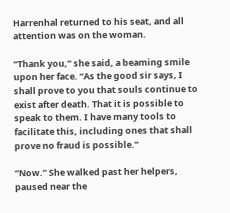Harrenhal returned to his seat, and all attention was on the woman.

“Thank you,” she said, a beaming smile upon her face. “As the good sir says, I shall prove to you that souls continue to exist after death. That it is possible to speak to them. I have many tools to facilitate this, including ones that shall prove no fraud is possible.”

“Now.” She walked past her helpers, paused near the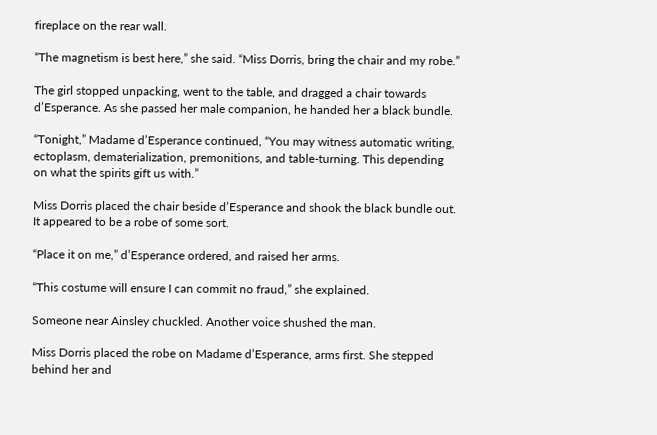fireplace on the rear wall.

“The magnetism is best here,” she said. “Miss Dorris, bring the chair and my robe.”

The girl stopped unpacking, went to the table, and dragged a chair towards d’Esperance. As she passed her male companion, he handed her a black bundle.

“Tonight,” Madame d’Esperance continued, “You may witness automatic writing, ectoplasm, dematerialization, premonitions, and table-turning. This depending on what the spirits gift us with.”

Miss Dorris placed the chair beside d’Esperance and shook the black bundle out. It appeared to be a robe of some sort.

“Place it on me,” d’Esperance ordered, and raised her arms.

“This costume will ensure I can commit no fraud,” she explained.

Someone near Ainsley chuckled. Another voice shushed the man.

Miss Dorris placed the robe on Madame d’Esperance, arms first. She stepped behind her and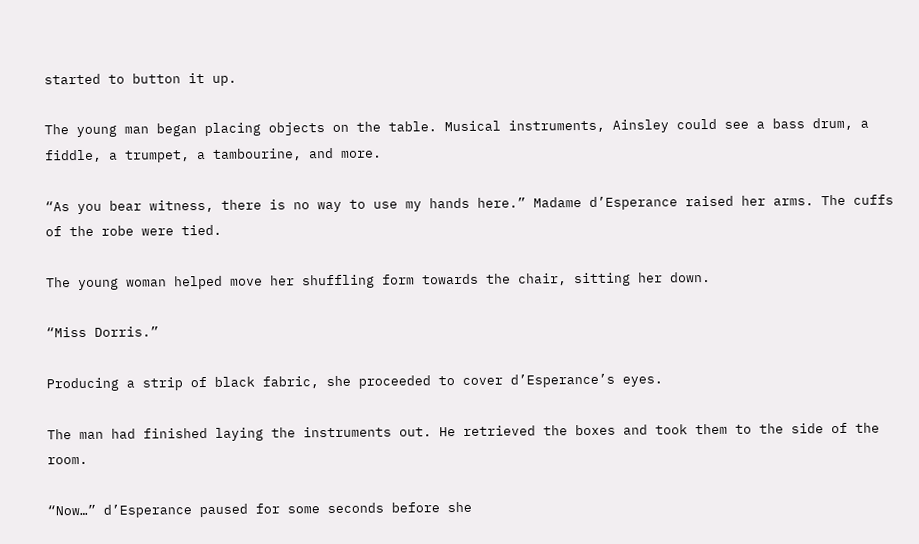started to button it up.

The young man began placing objects on the table. Musical instruments, Ainsley could see a bass drum, a fiddle, a trumpet, a tambourine, and more.

“As you bear witness, there is no way to use my hands here.” Madame d’Esperance raised her arms. The cuffs of the robe were tied.

The young woman helped move her shuffling form towards the chair, sitting her down.

“Miss Dorris.”

Producing a strip of black fabric, she proceeded to cover d’Esperance’s eyes.

The man had finished laying the instruments out. He retrieved the boxes and took them to the side of the room.

“Now…” d’Esperance paused for some seconds before she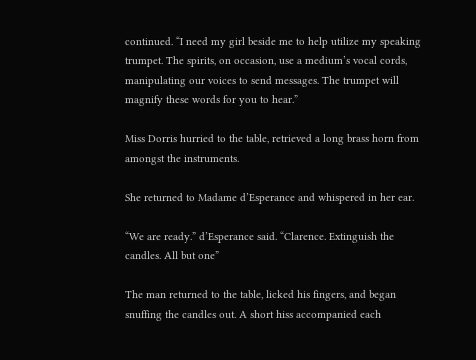continued. “I need my girl beside me to help utilize my speaking trumpet. The spirits, on occasion, use a medium’s vocal cords, manipulating our voices to send messages. The trumpet will magnify these words for you to hear.”

Miss Dorris hurried to the table, retrieved a long brass horn from amongst the instruments.

She returned to Madame d’Esperance and whispered in her ear.

“We are ready.” d’Esperance said. “Clarence. Extinguish the candles. All but one”

The man returned to the table, licked his fingers, and began snuffing the candles out. A short hiss accompanied each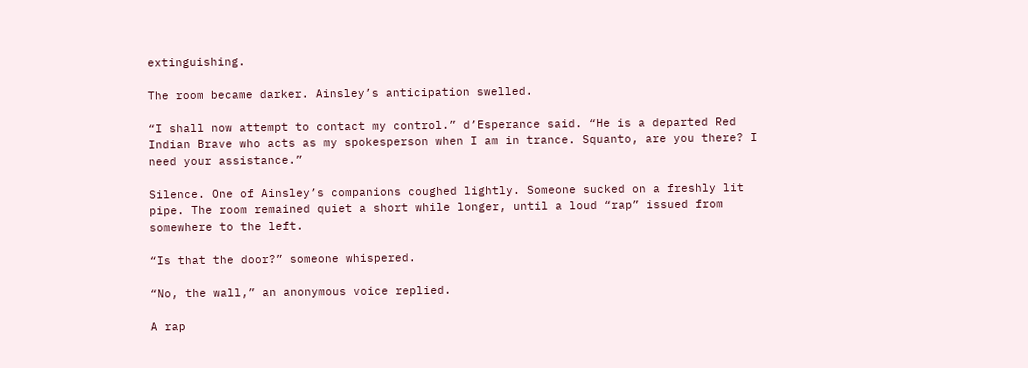extinguishing.

The room became darker. Ainsley’s anticipation swelled.

“I shall now attempt to contact my control.” d’Esperance said. “He is a departed Red Indian Brave who acts as my spokesperson when I am in trance. Squanto, are you there? I need your assistance.”

Silence. One of Ainsley’s companions coughed lightly. Someone sucked on a freshly lit pipe. The room remained quiet a short while longer, until a loud “rap” issued from somewhere to the left.

“Is that the door?” someone whispered.

“No, the wall,” an anonymous voice replied.

A rap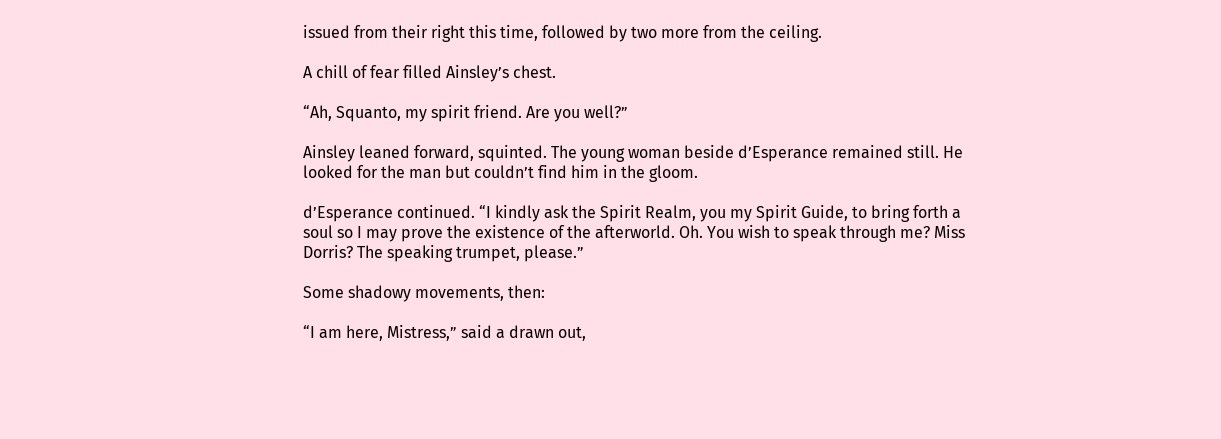issued from their right this time, followed by two more from the ceiling.

A chill of fear filled Ainsley’s chest.

“Ah, Squanto, my spirit friend. Are you well?”

Ainsley leaned forward, squinted. The young woman beside d’Esperance remained still. He looked for the man but couldn’t find him in the gloom.

d’Esperance continued. “I kindly ask the Spirit Realm, you my Spirit Guide, to bring forth a soul so I may prove the existence of the afterworld. Oh. You wish to speak through me? Miss Dorris? The speaking trumpet, please.”

Some shadowy movements, then:

“I am here, Mistress,” said a drawn out,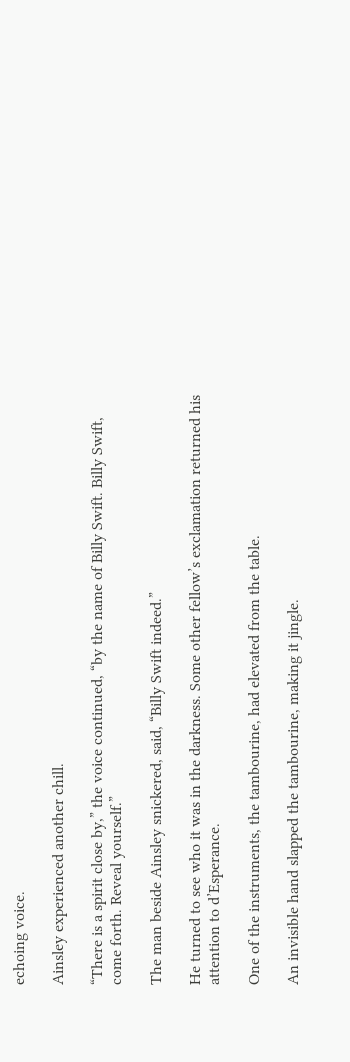echoing voice.

Ainsley experienced another chill.

“There is a spirit close by,” the voice continued, “by the name of Billy Swift. Billy Swift, come forth. Reveal yourself.”

The man beside Ainsley snickered, said, “Billy Swift indeed.”

He turned to see who it was in the darkness. Some other fellow’s exclamation returned his attention to d’Esperance.

One of the instruments, the tambourine, had elevated from the table.

An invisible hand slapped the tambourine, making it jingle.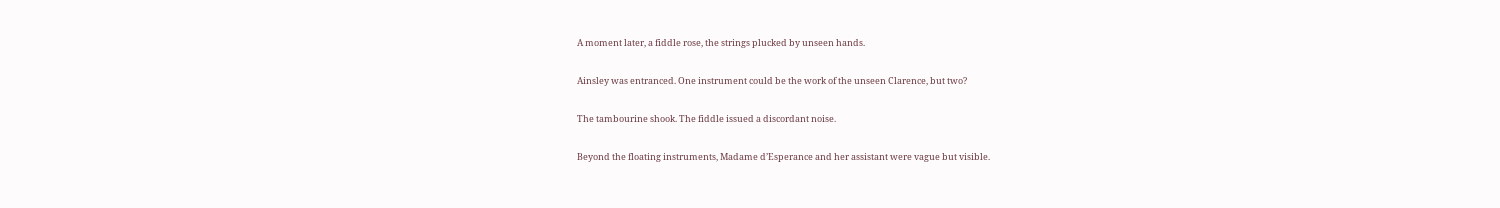A moment later, a fiddle rose, the strings plucked by unseen hands.

Ainsley was entranced. One instrument could be the work of the unseen Clarence, but two?

The tambourine shook. The fiddle issued a discordant noise.

Beyond the floating instruments, Madame d’Esperance and her assistant were vague but visible.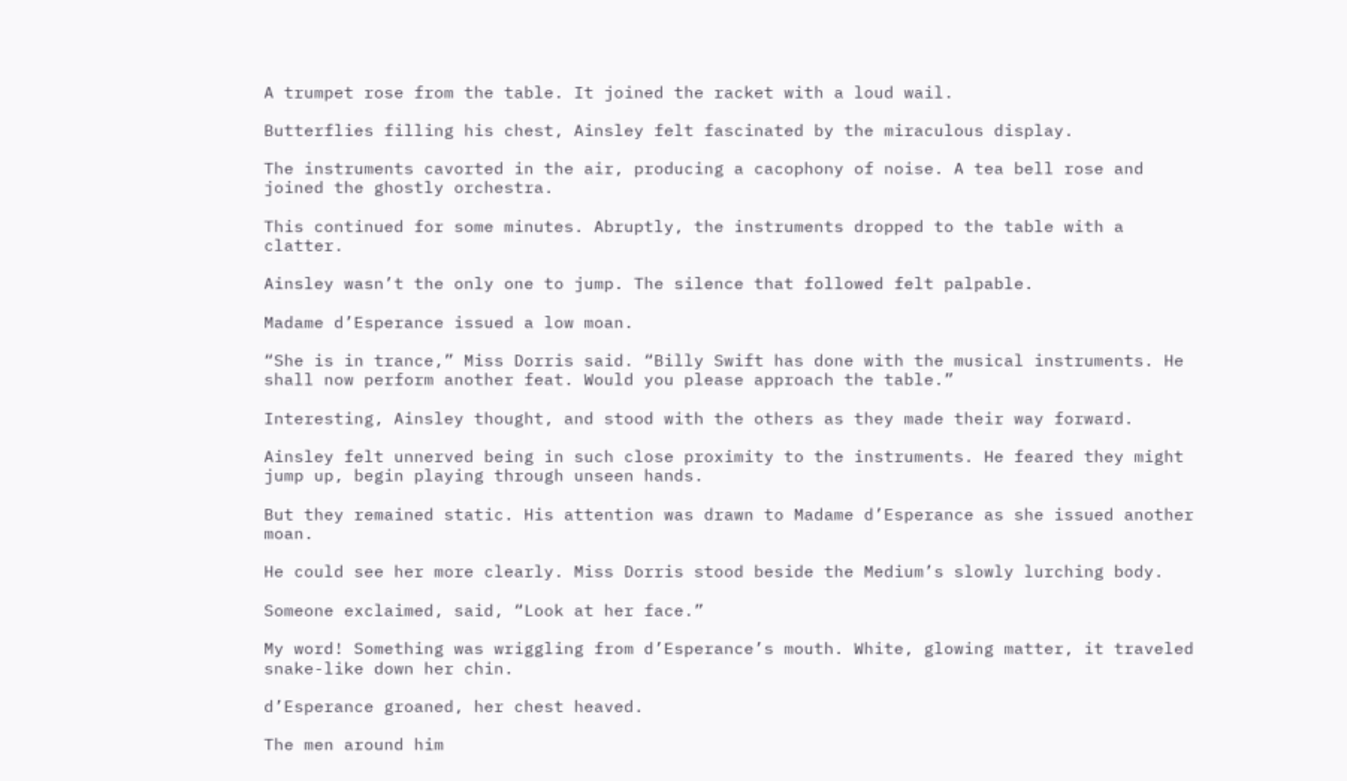A trumpet rose from the table. It joined the racket with a loud wail.

Butterflies filling his chest, Ainsley felt fascinated by the miraculous display.

The instruments cavorted in the air, producing a cacophony of noise. A tea bell rose and joined the ghostly orchestra.

This continued for some minutes. Abruptly, the instruments dropped to the table with a clatter.

Ainsley wasn’t the only one to jump. The silence that followed felt palpable.

Madame d’Esperance issued a low moan.

“She is in trance,” Miss Dorris said. “Billy Swift has done with the musical instruments. He shall now perform another feat. Would you please approach the table.”

Interesting, Ainsley thought, and stood with the others as they made their way forward.

Ainsley felt unnerved being in such close proximity to the instruments. He feared they might jump up, begin playing through unseen hands.

But they remained static. His attention was drawn to Madame d’Esperance as she issued another moan.

He could see her more clearly. Miss Dorris stood beside the Medium’s slowly lurching body.

Someone exclaimed, said, “Look at her face.”

My word! Something was wriggling from d’Esperance’s mouth. White, glowing matter, it traveled snake-like down her chin.

d’Esperance groaned, her chest heaved.

The men around him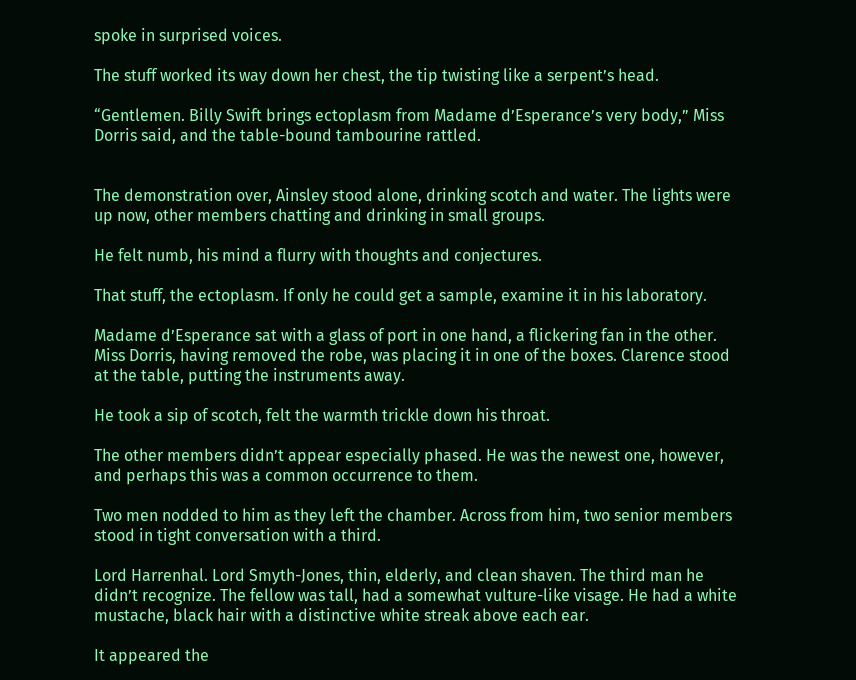spoke in surprised voices.

The stuff worked its way down her chest, the tip twisting like a serpent’s head.

“Gentlemen. Billy Swift brings ectoplasm from Madame d’Esperance’s very body,” Miss Dorris said, and the table-bound tambourine rattled.


The demonstration over, Ainsley stood alone, drinking scotch and water. The lights were up now, other members chatting and drinking in small groups.

He felt numb, his mind a flurry with thoughts and conjectures.

That stuff, the ectoplasm. If only he could get a sample, examine it in his laboratory.

Madame d’Esperance sat with a glass of port in one hand, a flickering fan in the other. Miss Dorris, having removed the robe, was placing it in one of the boxes. Clarence stood at the table, putting the instruments away.

He took a sip of scotch, felt the warmth trickle down his throat.

The other members didn’t appear especially phased. He was the newest one, however, and perhaps this was a common occurrence to them.

Two men nodded to him as they left the chamber. Across from him, two senior members stood in tight conversation with a third.

Lord Harrenhal. Lord Smyth-Jones, thin, elderly, and clean shaven. The third man he didn’t recognize. The fellow was tall, had a somewhat vulture-like visage. He had a white mustache, black hair with a distinctive white streak above each ear.

It appeared the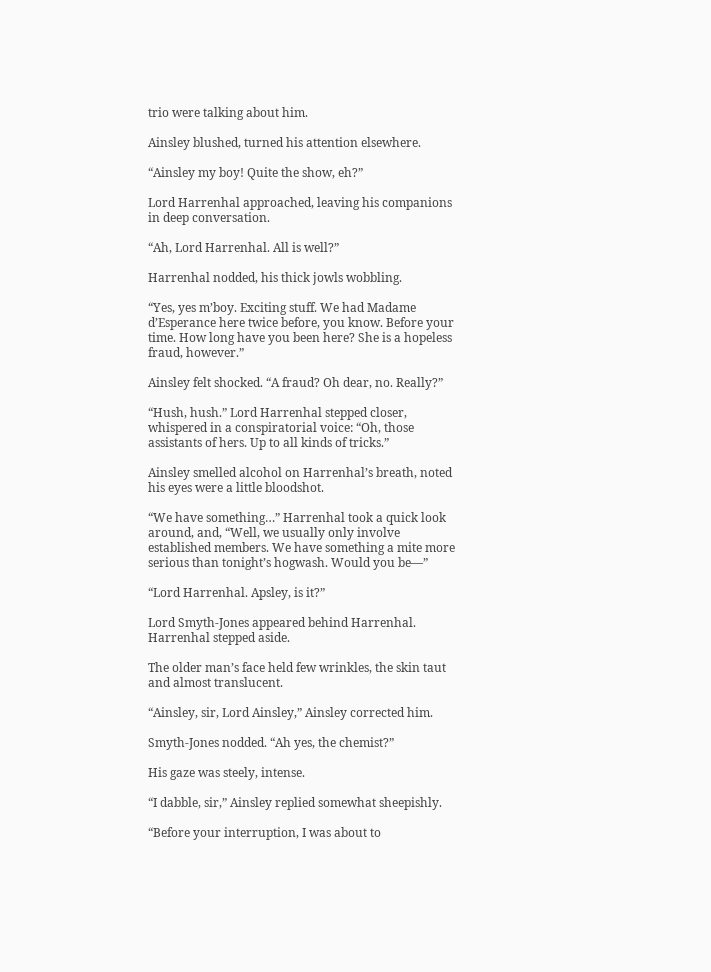trio were talking about him.

Ainsley blushed, turned his attention elsewhere.

“Ainsley my boy! Quite the show, eh?”

Lord Harrenhal approached, leaving his companions in deep conversation.

“Ah, Lord Harrenhal. All is well?”

Harrenhal nodded, his thick jowls wobbling.

“Yes, yes m’boy. Exciting stuff. We had Madame d’Esperance here twice before, you know. Before your time. How long have you been here? She is a hopeless fraud, however.”

Ainsley felt shocked. “A fraud? Oh dear, no. Really?”

“Hush, hush.” Lord Harrenhal stepped closer, whispered in a conspiratorial voice: “Oh, those assistants of hers. Up to all kinds of tricks.”

Ainsley smelled alcohol on Harrenhal’s breath, noted his eyes were a little bloodshot.

“We have something…” Harrenhal took a quick look around, and, “Well, we usually only involve established members. We have something a mite more serious than tonight’s hogwash. Would you be—”

“Lord Harrenhal. Apsley, is it?”

Lord Smyth-Jones appeared behind Harrenhal. Harrenhal stepped aside.

The older man’s face held few wrinkles, the skin taut and almost translucent.

“Ainsley, sir, Lord Ainsley,” Ainsley corrected him.

Smyth-Jones nodded. “Ah yes, the chemist?”

His gaze was steely, intense.

“I dabble, sir,” Ainsley replied somewhat sheepishly.

“Before your interruption, I was about to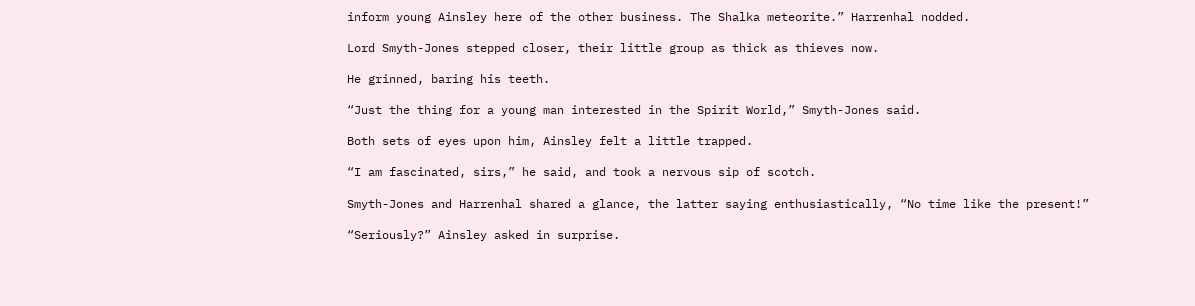inform young Ainsley here of the other business. The Shalka meteorite.” Harrenhal nodded.

Lord Smyth-Jones stepped closer, their little group as thick as thieves now.

He grinned, baring his teeth.

“Just the thing for a young man interested in the Spirit World,” Smyth-Jones said.

Both sets of eyes upon him, Ainsley felt a little trapped.

“I am fascinated, sirs,” he said, and took a nervous sip of scotch.

Smyth-Jones and Harrenhal shared a glance, the latter saying enthusiastically, “No time like the present!”

“Seriously?” Ainsley asked in surprise.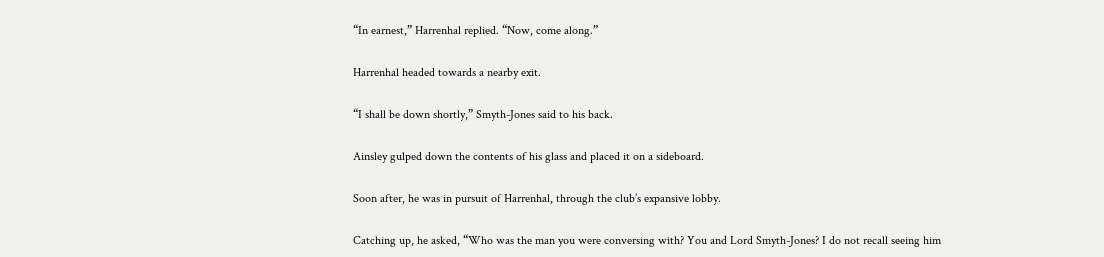“In earnest,” Harrenhal replied. “Now, come along.”

Harrenhal headed towards a nearby exit.

“I shall be down shortly,” Smyth-Jones said to his back.

Ainsley gulped down the contents of his glass and placed it on a sideboard.

Soon after, he was in pursuit of Harrenhal, through the club’s expansive lobby.

Catching up, he asked, “Who was the man you were conversing with? You and Lord Smyth-Jones? I do not recall seeing him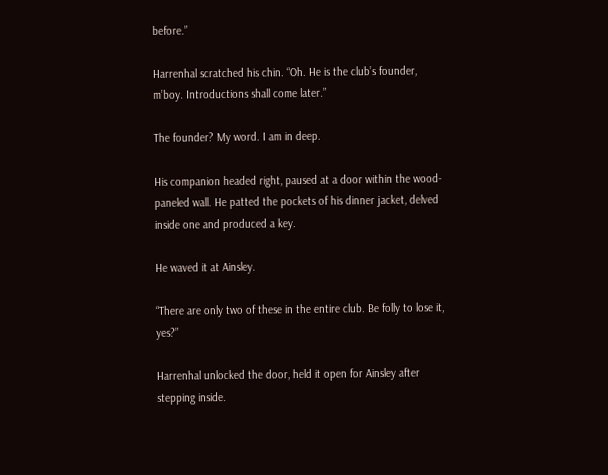before.”

Harrenhal scratched his chin. “Oh. He is the club’s founder, m’boy. Introductions shall come later.”

The founder? My word. I am in deep.

His companion headed right, paused at a door within the wood-paneled wall. He patted the pockets of his dinner jacket, delved inside one and produced a key.

He waved it at Ainsley.

“There are only two of these in the entire club. Be folly to lose it, yes?”

Harrenhal unlocked the door, held it open for Ainsley after stepping inside.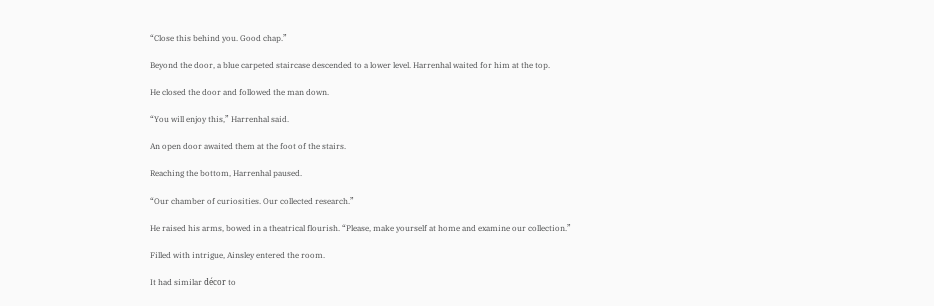“Close this behind you. Good chap.”

Beyond the door, a blue carpeted staircase descended to a lower level. Harrenhal waited for him at the top.

He closed the door and followed the man down.

“You will enjoy this,” Harrenhal said.

An open door awaited them at the foot of the stairs.

Reaching the bottom, Harrenhal paused.

“Our chamber of curiosities. Our collected research.”

He raised his arms, bowed in a theatrical flourish. “Please, make yourself at home and examine our collection.”

Filled with intrigue, Ainsley entered the room.

It had similar décor to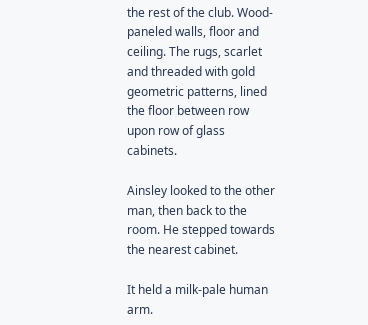the rest of the club. Wood-paneled walls, floor and ceiling. The rugs, scarlet and threaded with gold geometric patterns, lined the floor between row upon row of glass cabinets.

Ainsley looked to the other man, then back to the room. He stepped towards the nearest cabinet.

It held a milk-pale human arm.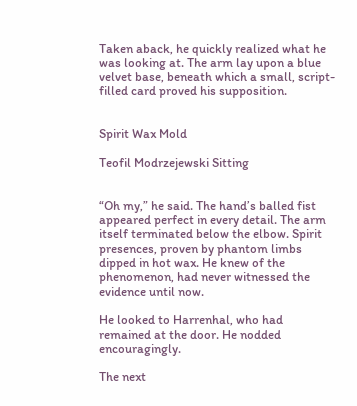Taken aback, he quickly realized what he was looking at. The arm lay upon a blue velvet base, beneath which a small, script-filled card proved his supposition.


Spirit Wax Mold

Teofil Modrzejewski Sitting


“Oh my,” he said. The hand’s balled fist appeared perfect in every detail. The arm itself terminated below the elbow. Spirit presences, proven by phantom limbs dipped in hot wax. He knew of the phenomenon, had never witnessed the evidence until now.

He looked to Harrenhal, who had remained at the door. He nodded encouragingly.

The next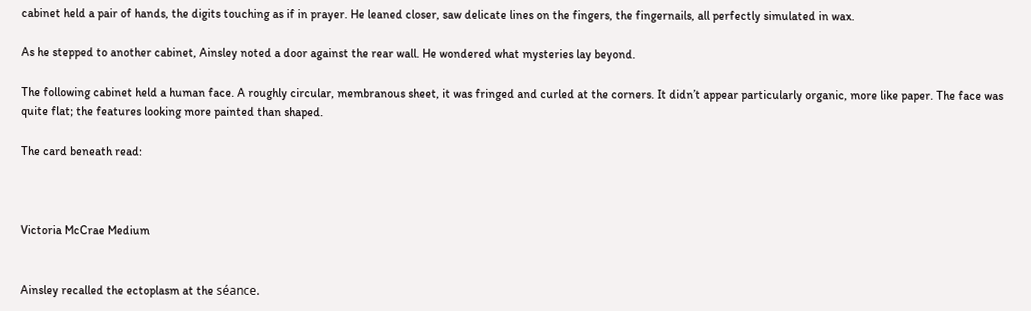cabinet held a pair of hands, the digits touching as if in prayer. He leaned closer, saw delicate lines on the fingers, the fingernails, all perfectly simulated in wax.

As he stepped to another cabinet, Ainsley noted a door against the rear wall. He wondered what mysteries lay beyond.

The following cabinet held a human face. A roughly circular, membranous sheet, it was fringed and curled at the corners. It didn’t appear particularly organic, more like paper. The face was quite flat; the features looking more painted than shaped.

The card beneath read:



Victoria McCrae Medium


Ainsley recalled the ectoplasm at the séance.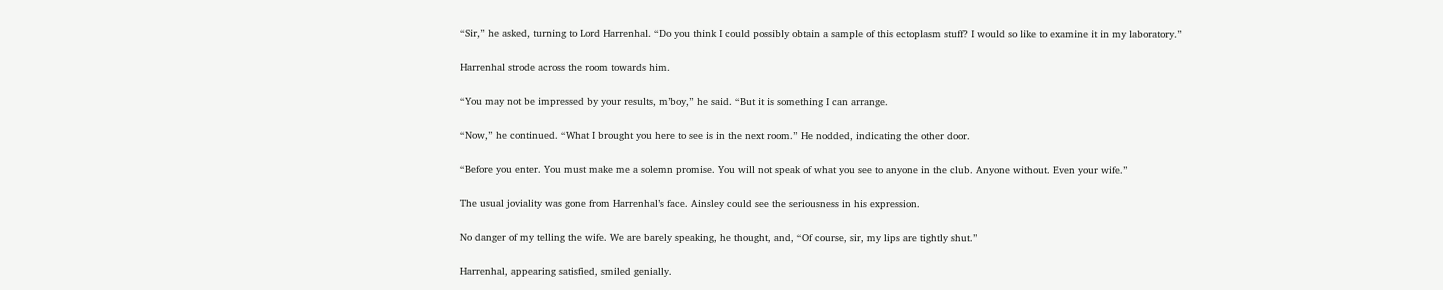“Sir,” he asked, turning to Lord Harrenhal. “Do you think I could possibly obtain a sample of this ectoplasm stuff? I would so like to examine it in my laboratory.”

Harrenhal strode across the room towards him.

“You may not be impressed by your results, m’boy,” he said. “But it is something I can arrange.

“Now,” he continued. “What I brought you here to see is in the next room.” He nodded, indicating the other door.

“Before you enter. You must make me a solemn promise. You will not speak of what you see to anyone in the club. Anyone without. Even your wife.”

The usual joviality was gone from Harrenhal’s face. Ainsley could see the seriousness in his expression.

No danger of my telling the wife. We are barely speaking, he thought, and, “Of course, sir, my lips are tightly shut.”

Harrenhal, appearing satisfied, smiled genially.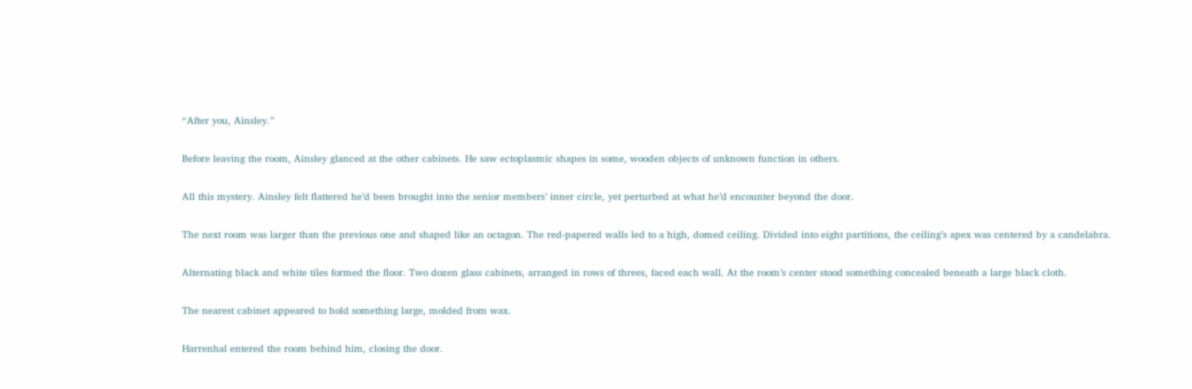“After you, Ainsley.”

Before leaving the room, Ainsley glanced at the other cabinets. He saw ectoplasmic shapes in some, wooden objects of unknown function in others.

All this mystery. Ainsley felt flattered he’d been brought into the senior members’ inner circle, yet perturbed at what he’d encounter beyond the door.

The next room was larger than the previous one and shaped like an octagon. The red-papered walls led to a high, domed ceiling. Divided into eight partitions, the ceiling’s apex was centered by a candelabra.

Alternating black and white tiles formed the floor. Two dozen glass cabinets, arranged in rows of threes, faced each wall. At the room’s center stood something concealed beneath a large black cloth.

The nearest cabinet appeared to hold something large, molded from wax.

Harrenhal entered the room behind him, closing the door.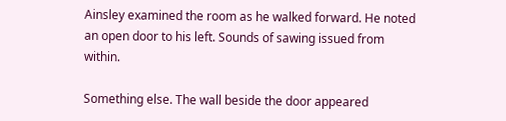Ainsley examined the room as he walked forward. He noted an open door to his left. Sounds of sawing issued from within.

Something else. The wall beside the door appeared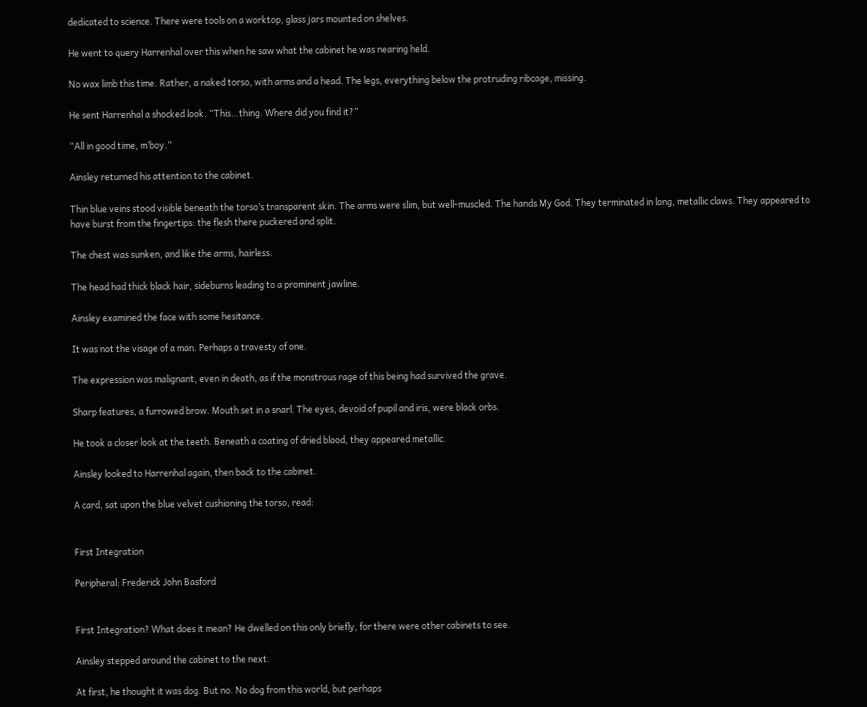dedicated to science. There were tools on a worktop, glass jars mounted on shelves.

He went to query Harrenhal over this when he saw what the cabinet he was nearing held.

No wax limb this time. Rather, a naked torso, with arms and a head. The legs, everything below the protruding ribcage, missing.

He sent Harrenhal a shocked look. “This…thing. Where did you find it?”

“All in good time, m’boy.”

Ainsley returned his attention to the cabinet.

Thin blue veins stood visible beneath the torso’s transparent skin. The arms were slim, but well-muscled. The hands My God. They terminated in long, metallic claws. They appeared to have burst from the fingertips: the flesh there puckered and split.

The chest was sunken, and like the arms, hairless.

The head had thick black hair, sideburns leading to a prominent jawline.

Ainsley examined the face with some hesitance.

It was not the visage of a man. Perhaps a travesty of one.

The expression was malignant, even in death, as if the monstrous rage of this being had survived the grave.

Sharp features, a furrowed brow. Mouth set in a snarl. The eyes, devoid of pupil and iris, were black orbs.

He took a closer look at the teeth. Beneath a coating of dried blood, they appeared metallic.

Ainsley looked to Harrenhal again, then back to the cabinet.

A card, sat upon the blue velvet cushioning the torso, read:


First Integration

Peripheral: Frederick John Basford


First Integration? What does it mean? He dwelled on this only briefly, for there were other cabinets to see.

Ainsley stepped around the cabinet to the next.

At first, he thought it was dog. But no. No dog from this world, but perhaps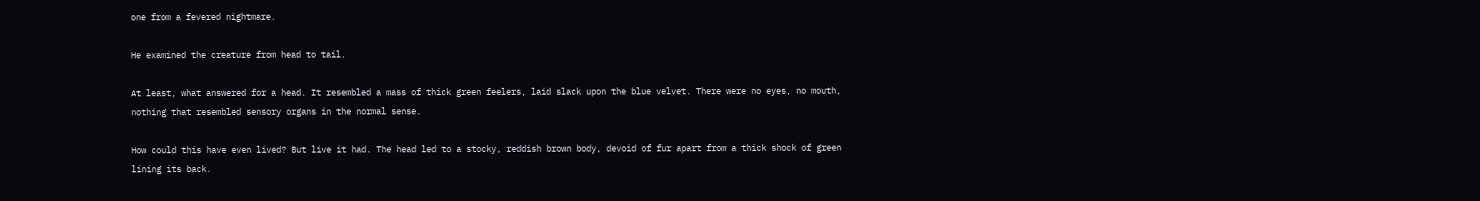one from a fevered nightmare.

He examined the creature from head to tail.

At least, what answered for a head. It resembled a mass of thick green feelers, laid slack upon the blue velvet. There were no eyes, no mouth, nothing that resembled sensory organs in the normal sense.

How could this have even lived? But live it had. The head led to a stocky, reddish brown body, devoid of fur apart from a thick shock of green lining its back.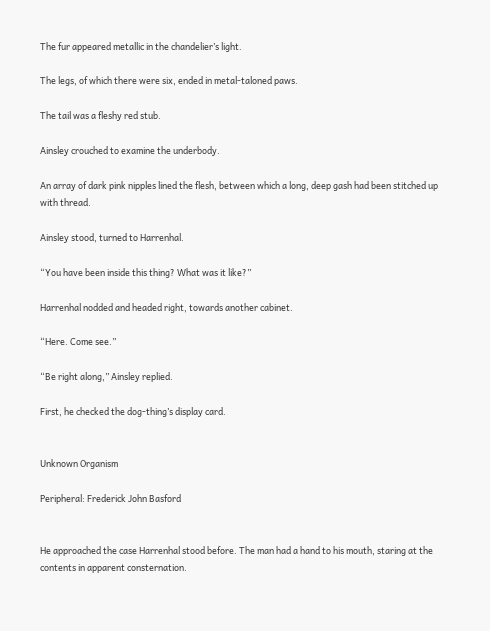The fur appeared metallic in the chandelier’s light.

The legs, of which there were six, ended in metal-taloned paws.

The tail was a fleshy red stub.

Ainsley crouched to examine the underbody.

An array of dark pink nipples lined the flesh, between which a long, deep gash had been stitched up with thread.

Ainsley stood, turned to Harrenhal.

“You have been inside this thing? What was it like?”

Harrenhal nodded and headed right, towards another cabinet.

“Here. Come see.”

“Be right along,” Ainsley replied.

First, he checked the dog-thing’s display card.


Unknown Organism

Peripheral: Frederick John Basford


He approached the case Harrenhal stood before. The man had a hand to his mouth, staring at the contents in apparent consternation.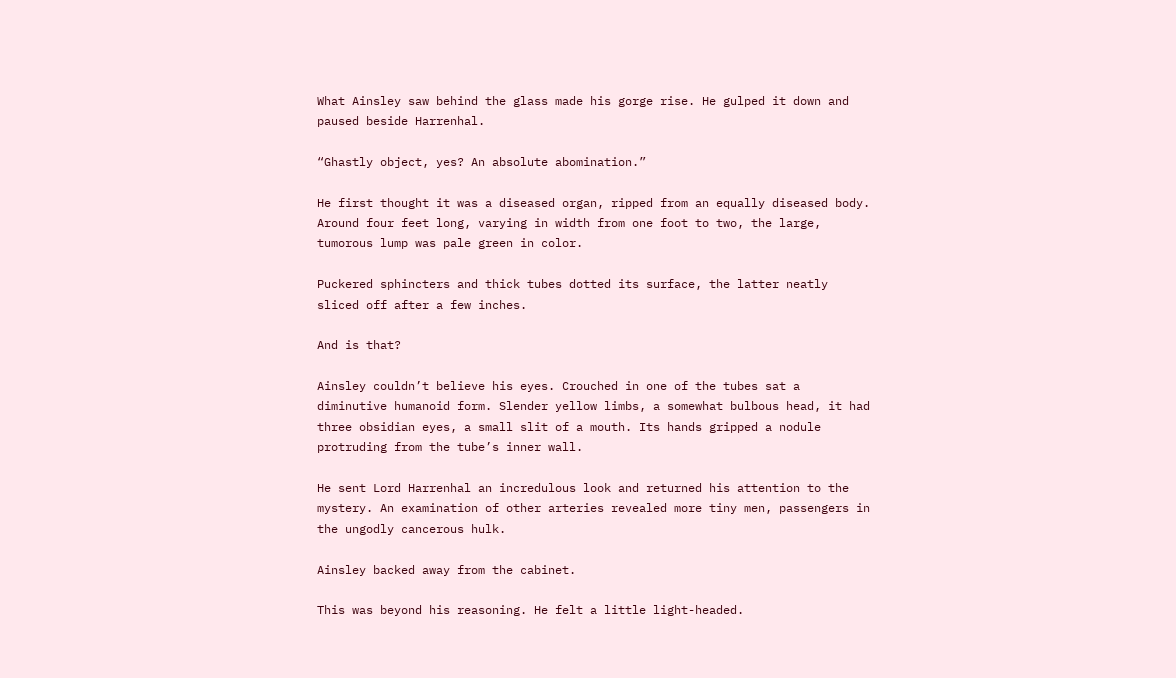What Ainsley saw behind the glass made his gorge rise. He gulped it down and paused beside Harrenhal.

“Ghastly object, yes? An absolute abomination.”

He first thought it was a diseased organ, ripped from an equally diseased body. Around four feet long, varying in width from one foot to two, the large, tumorous lump was pale green in color.

Puckered sphincters and thick tubes dotted its surface, the latter neatly sliced off after a few inches.

And is that?

Ainsley couldn’t believe his eyes. Crouched in one of the tubes sat a diminutive humanoid form. Slender yellow limbs, a somewhat bulbous head, it had three obsidian eyes, a small slit of a mouth. Its hands gripped a nodule protruding from the tube’s inner wall.

He sent Lord Harrenhal an incredulous look and returned his attention to the mystery. An examination of other arteries revealed more tiny men, passengers in the ungodly cancerous hulk.

Ainsley backed away from the cabinet.

This was beyond his reasoning. He felt a little light-headed.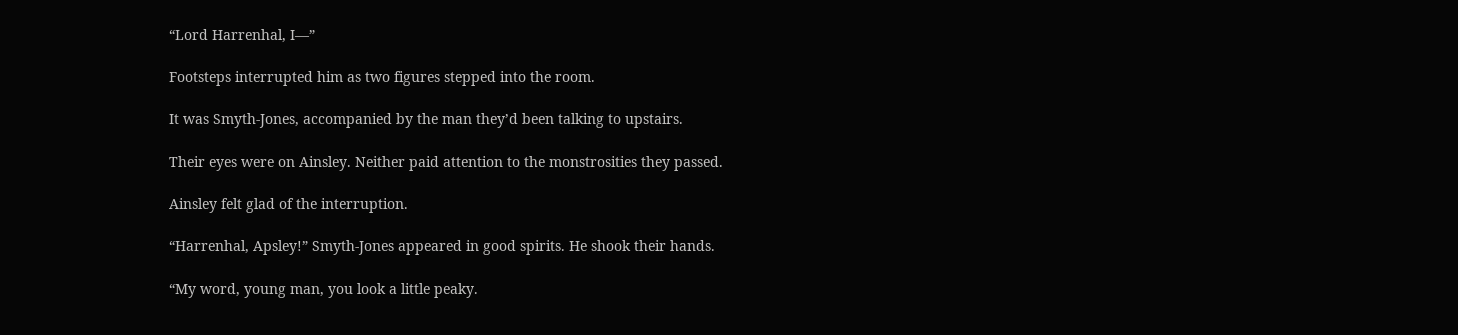“Lord Harrenhal, I—”

Footsteps interrupted him as two figures stepped into the room.

It was Smyth-Jones, accompanied by the man they’d been talking to upstairs.

Their eyes were on Ainsley. Neither paid attention to the monstrosities they passed.

Ainsley felt glad of the interruption.

“Harrenhal, Apsley!” Smyth-Jones appeared in good spirits. He shook their hands.

“My word, young man, you look a little peaky.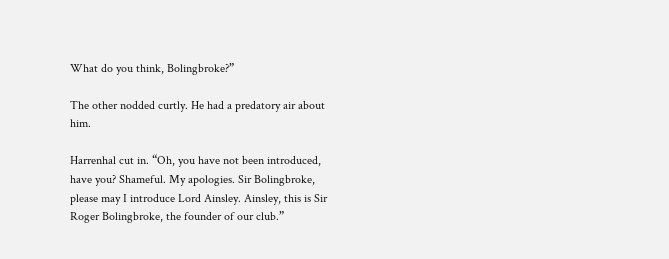What do you think, Bolingbroke?”

The other nodded curtly. He had a predatory air about him.

Harrenhal cut in. “Oh, you have not been introduced, have you? Shameful. My apologies. Sir Bolingbroke, please may I introduce Lord Ainsley. Ainsley, this is Sir Roger Bolingbroke, the founder of our club.”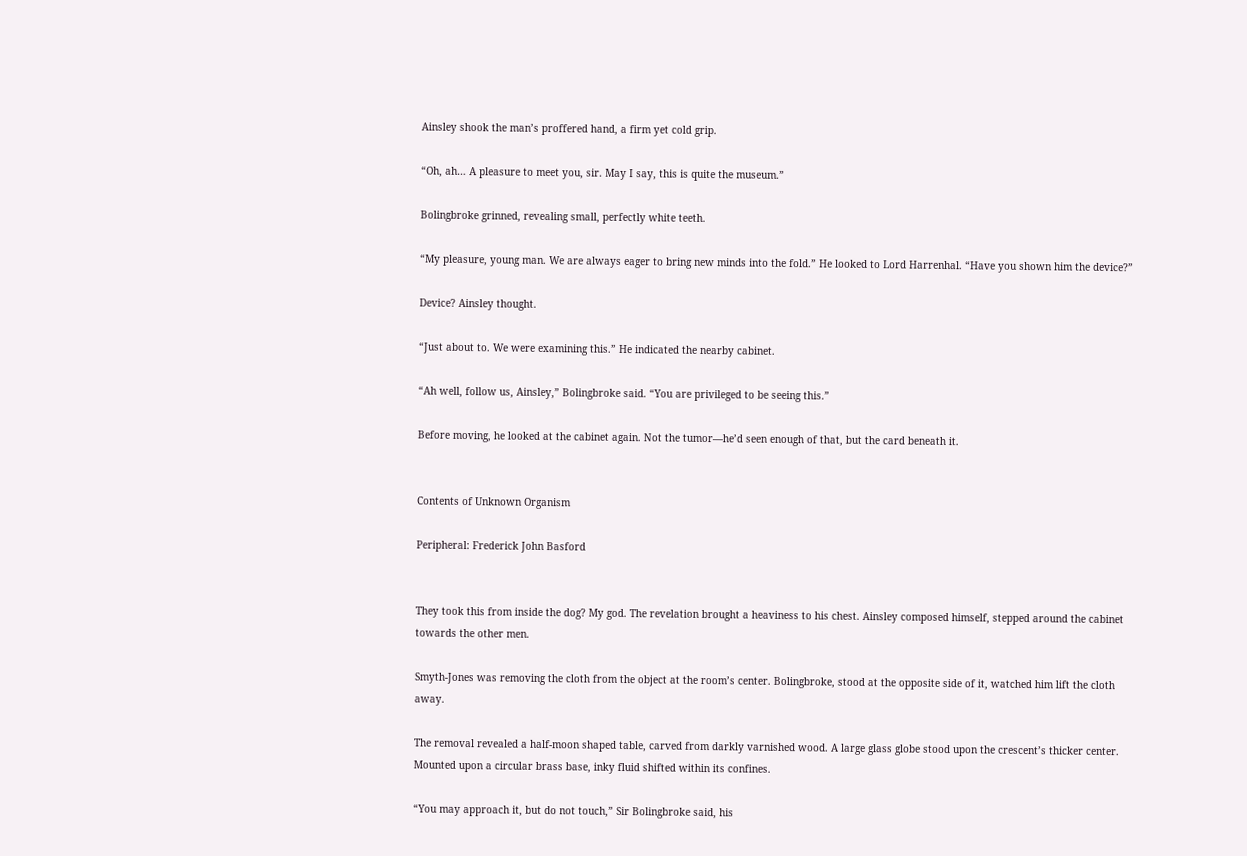Ainsley shook the man’s proffered hand, a firm yet cold grip.

“Oh, ah… A pleasure to meet you, sir. May I say, this is quite the museum.”

Bolingbroke grinned, revealing small, perfectly white teeth.

“My pleasure, young man. We are always eager to bring new minds into the fold.” He looked to Lord Harrenhal. “Have you shown him the device?”

Device? Ainsley thought.

“Just about to. We were examining this.” He indicated the nearby cabinet.

“Ah well, follow us, Ainsley,” Bolingbroke said. “You are privileged to be seeing this.”

Before moving, he looked at the cabinet again. Not the tumor—he’d seen enough of that, but the card beneath it.


Contents of Unknown Organism

Peripheral: Frederick John Basford


They took this from inside the dog? My god. The revelation brought a heaviness to his chest. Ainsley composed himself, stepped around the cabinet towards the other men.

Smyth-Jones was removing the cloth from the object at the room’s center. Bolingbroke, stood at the opposite side of it, watched him lift the cloth away.

The removal revealed a half-moon shaped table, carved from darkly varnished wood. A large glass globe stood upon the crescent’s thicker center. Mounted upon a circular brass base, inky fluid shifted within its confines.

“You may approach it, but do not touch,” Sir Bolingbroke said, his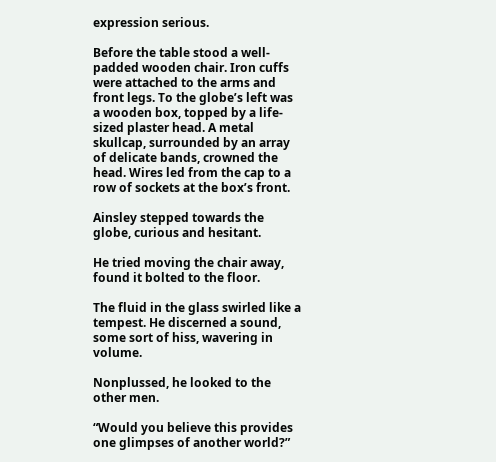expression serious.

Before the table stood a well-padded wooden chair. Iron cuffs were attached to the arms and front legs. To the globe’s left was a wooden box, topped by a life-sized plaster head. A metal skullcap, surrounded by an array of delicate bands, crowned the head. Wires led from the cap to a row of sockets at the box’s front.

Ainsley stepped towards the globe, curious and hesitant.

He tried moving the chair away, found it bolted to the floor.

The fluid in the glass swirled like a tempest. He discerned a sound, some sort of hiss, wavering in volume.

Nonplussed, he looked to the other men.

“Would you believe this provides one glimpses of another world?”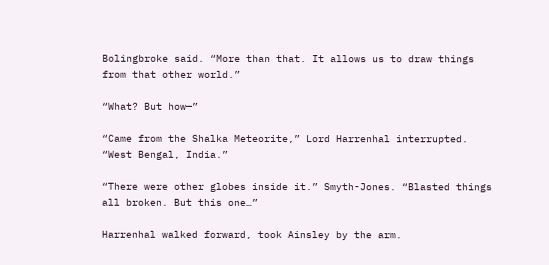Bolingbroke said. “More than that. It allows us to draw things from that other world.”

“What? But how—”

“Came from the Shalka Meteorite,” Lord Harrenhal interrupted. “West Bengal, India.”

“There were other globes inside it.” Smyth-Jones. “Blasted things all broken. But this one…”

Harrenhal walked forward, took Ainsley by the arm.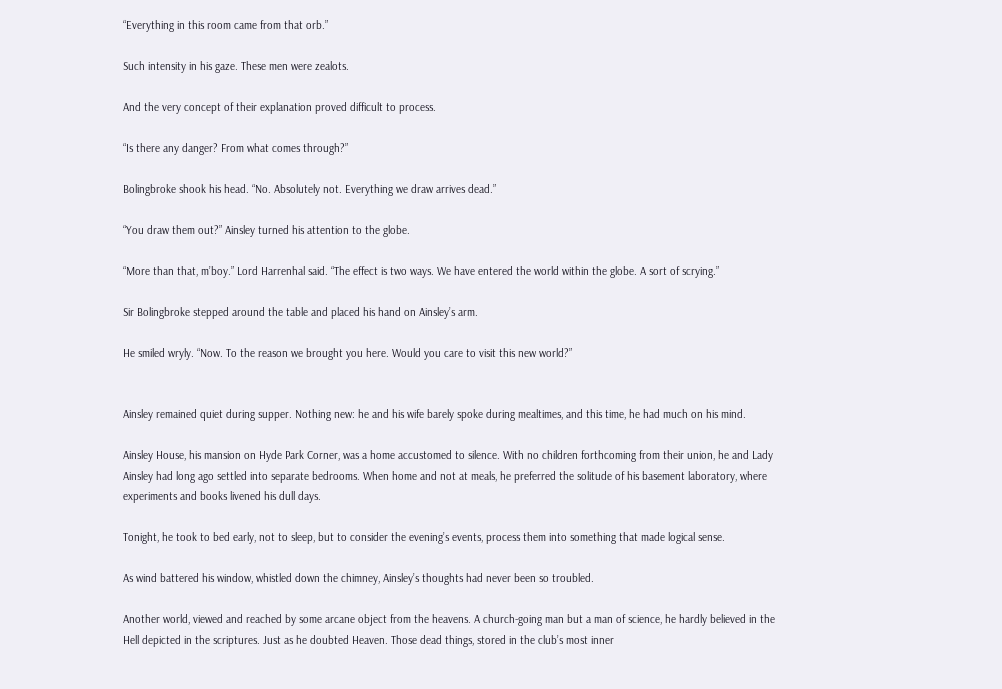“Everything in this room came from that orb.”

Such intensity in his gaze. These men were zealots.

And the very concept of their explanation proved difficult to process.

“Is there any danger? From what comes through?”

Bolingbroke shook his head. “No. Absolutely not. Everything we draw arrives dead.”

“You draw them out?” Ainsley turned his attention to the globe.

“More than that, m’boy.” Lord Harrenhal said. “The effect is two ways. We have entered the world within the globe. A sort of scrying.”

Sir Bolingbroke stepped around the table and placed his hand on Ainsley’s arm.

He smiled wryly. “Now. To the reason we brought you here. Would you care to visit this new world?”


Ainsley remained quiet during supper. Nothing new: he and his wife barely spoke during mealtimes, and this time, he had much on his mind.

Ainsley House, his mansion on Hyde Park Corner, was a home accustomed to silence. With no children forthcoming from their union, he and Lady Ainsley had long ago settled into separate bedrooms. When home and not at meals, he preferred the solitude of his basement laboratory, where experiments and books livened his dull days.

Tonight, he took to bed early, not to sleep, but to consider the evening’s events, process them into something that made logical sense.

As wind battered his window, whistled down the chimney, Ainsley’s thoughts had never been so troubled.

Another world, viewed and reached by some arcane object from the heavens. A church-going man but a man of science, he hardly believed in the Hell depicted in the scriptures. Just as he doubted Heaven. Those dead things, stored in the club’s most inner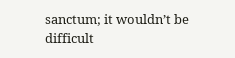sanctum; it wouldn’t be difficult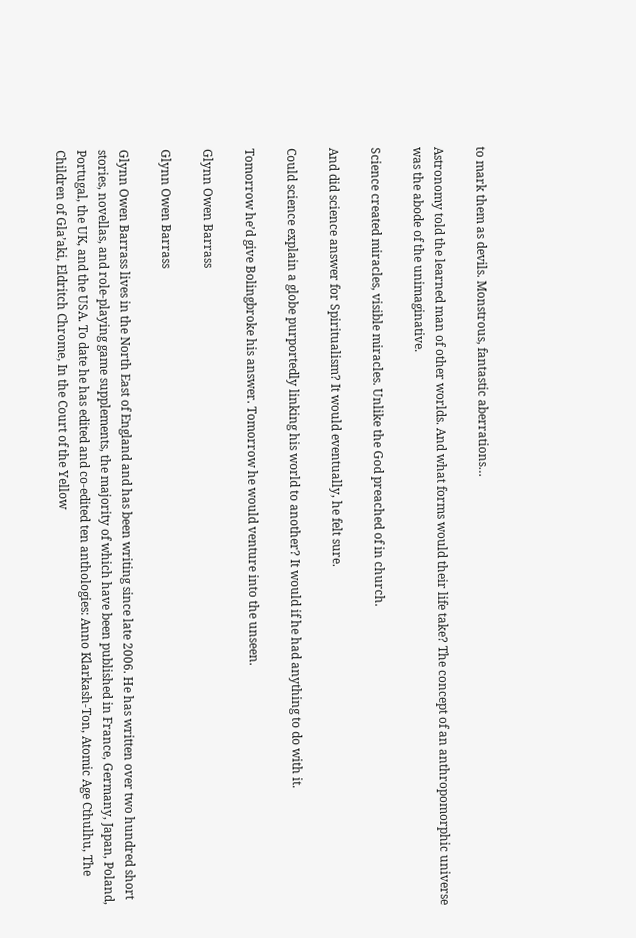to mark them as devils. Monstrous, fantastic aberrations…

Astronomy told the learned man of other worlds. And what forms would their life take? The concept of an anthropomorphic universe was the abode of the unimaginative.

Science created miracles, visible miracles. Unlike the God preached of in church.

And did science answer for Spiritualism? It would eventually, he felt sure.

Could science explain a globe purportedly linking his world to another? It would if he had anything to do with it.

Tomorrow he’d give Bolingbroke his answer. Tomorrow he would venture into the unseen.

Glynn Owen Barrass

Glynn Owen Barrass

Glynn Owen Barrass lives in the North East of England and has been writing since late 2006. He has written over two hundred short stories, novellas, and role-playing game supplements, the majority of which have been published in France, Germany, Japan, Poland, Portugal, the UK, and the USA. To date he has edited and co-edited ten anthologies: Anno Klarkash-Ton, Atomic Age Cthulhu, The Children of Gla’aki, Eldritch Chrome, In the Court of the Yellow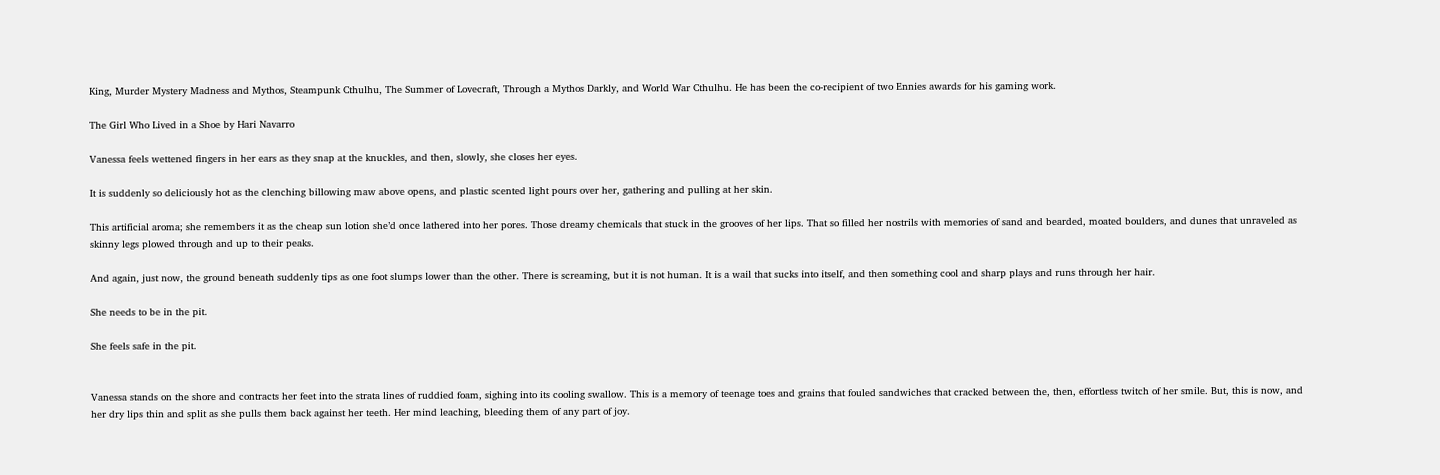King, Murder Mystery Madness and Mythos, Steampunk Cthulhu, The Summer of Lovecraft, Through a Mythos Darkly, and World War Cthulhu. He has been the co-recipient of two Ennies awards for his gaming work.

The Girl Who Lived in a Shoe by Hari Navarro

Vanessa feels wettened fingers in her ears as they snap at the knuckles, and then, slowly, she closes her eyes.

It is suddenly so deliciously hot as the clenching billowing maw above opens, and plastic scented light pours over her, gathering and pulling at her skin.

This artificial aroma; she remembers it as the cheap sun lotion she’d once lathered into her pores. Those dreamy chemicals that stuck in the grooves of her lips. That so filled her nostrils with memories of sand and bearded, moated boulders, and dunes that unraveled as skinny legs plowed through and up to their peaks.

And again, just now, the ground beneath suddenly tips as one foot slumps lower than the other. There is screaming, but it is not human. It is a wail that sucks into itself, and then something cool and sharp plays and runs through her hair.

She needs to be in the pit.

She feels safe in the pit.


Vanessa stands on the shore and contracts her feet into the strata lines of ruddied foam, sighing into its cooling swallow. This is a memory of teenage toes and grains that fouled sandwiches that cracked between the, then, effortless twitch of her smile. But, this is now, and her dry lips thin and split as she pulls them back against her teeth. Her mind leaching, bleeding them of any part of joy.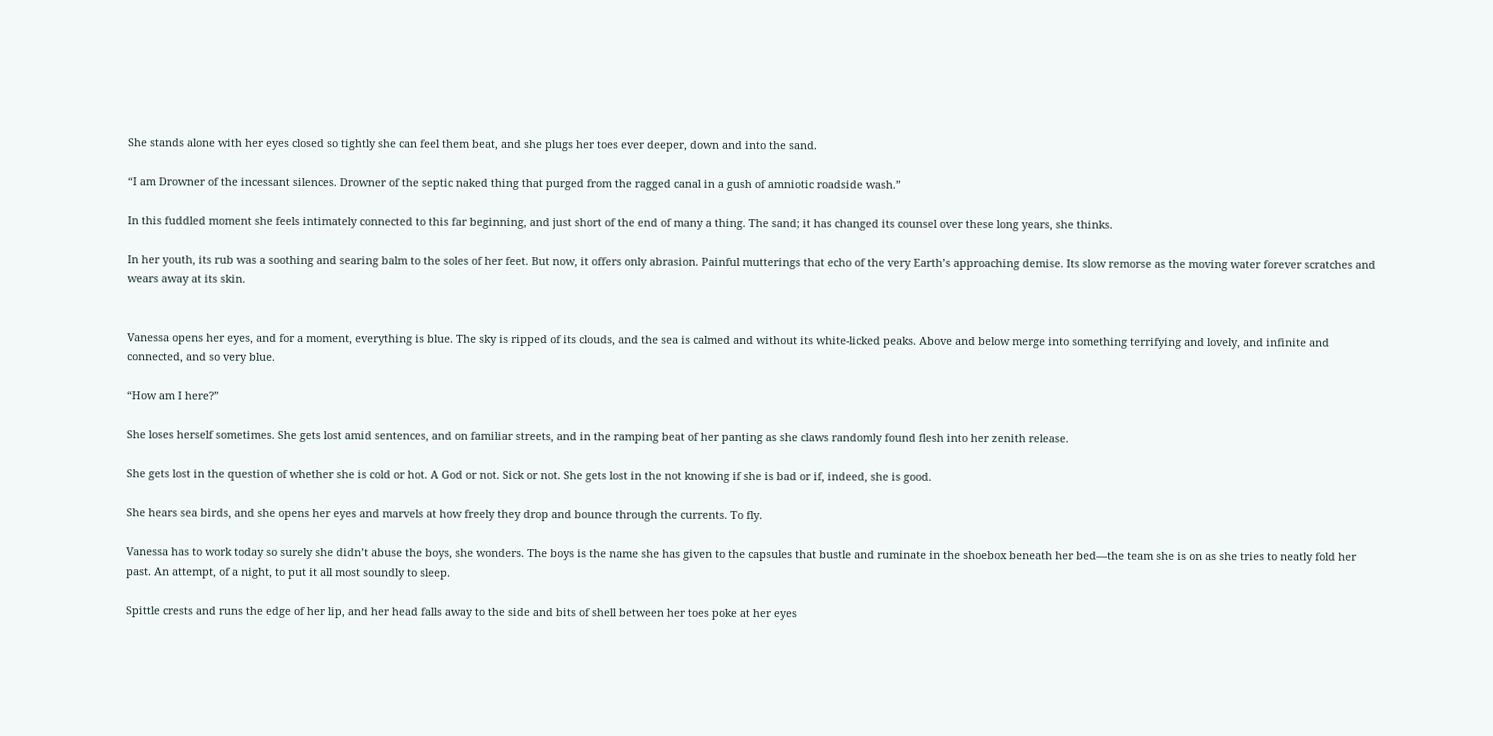She stands alone with her eyes closed so tightly she can feel them beat, and she plugs her toes ever deeper, down and into the sand.

“I am Drowner of the incessant silences. Drowner of the septic naked thing that purged from the ragged canal in a gush of amniotic roadside wash.”

In this fuddled moment she feels intimately connected to this far beginning, and just short of the end of many a thing. The sand; it has changed its counsel over these long years, she thinks.

In her youth, its rub was a soothing and searing balm to the soles of her feet. But now, it offers only abrasion. Painful mutterings that echo of the very Earth’s approaching demise. Its slow remorse as the moving water forever scratches and wears away at its skin.


Vanessa opens her eyes, and for a moment, everything is blue. The sky is ripped of its clouds, and the sea is calmed and without its white-licked peaks. Above and below merge into something terrifying and lovely, and infinite and connected, and so very blue.

“How am I here?”

She loses herself sometimes. She gets lost amid sentences, and on familiar streets, and in the ramping beat of her panting as she claws randomly found flesh into her zenith release.

She gets lost in the question of whether she is cold or hot. A God or not. Sick or not. She gets lost in the not knowing if she is bad or if, indeed, she is good.

She hears sea birds, and she opens her eyes and marvels at how freely they drop and bounce through the currents. To fly.

Vanessa has to work today so surely she didn’t abuse the boys, she wonders. The boys is the name she has given to the capsules that bustle and ruminate in the shoebox beneath her bed—the team she is on as she tries to neatly fold her past. An attempt, of a night, to put it all most soundly to sleep.

Spittle crests and runs the edge of her lip, and her head falls away to the side and bits of shell between her toes poke at her eyes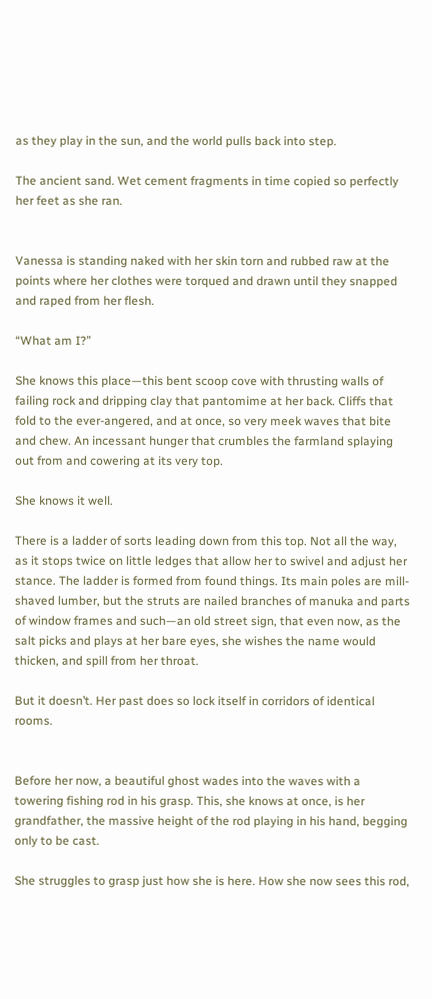as they play in the sun, and the world pulls back into step.

The ancient sand. Wet cement fragments in time copied so perfectly her feet as she ran.


Vanessa is standing naked with her skin torn and rubbed raw at the points where her clothes were torqued and drawn until they snapped and raped from her flesh.

“What am I?”

She knows this place—this bent scoop cove with thrusting walls of failing rock and dripping clay that pantomime at her back. Cliffs that fold to the ever-angered, and at once, so very meek waves that bite and chew. An incessant hunger that crumbles the farmland splaying out from and cowering at its very top.

She knows it well.

There is a ladder of sorts leading down from this top. Not all the way, as it stops twice on little ledges that allow her to swivel and adjust her stance. The ladder is formed from found things. Its main poles are mill-shaved lumber, but the struts are nailed branches of manuka and parts of window frames and such—an old street sign, that even now, as the salt picks and plays at her bare eyes, she wishes the name would thicken, and spill from her throat.

But it doesn’t. Her past does so lock itself in corridors of identical rooms.


Before her now, a beautiful ghost wades into the waves with a towering fishing rod in his grasp. This, she knows at once, is her grandfather, the massive height of the rod playing in his hand, begging only to be cast.

She struggles to grasp just how she is here. How she now sees this rod,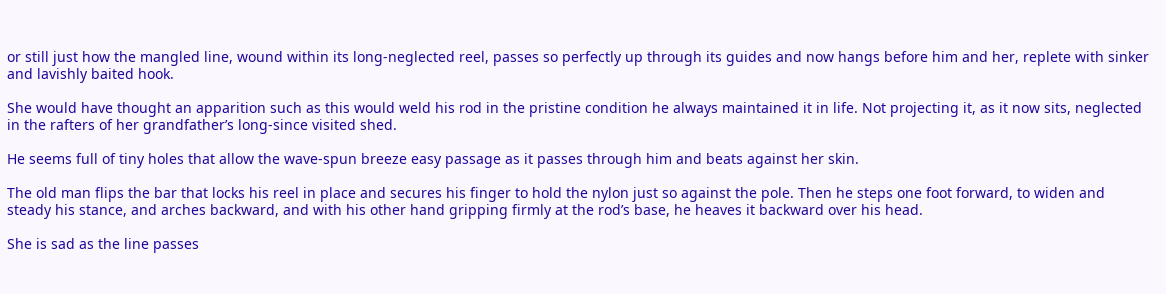or still just how the mangled line, wound within its long-neglected reel, passes so perfectly up through its guides and now hangs before him and her, replete with sinker and lavishly baited hook.

She would have thought an apparition such as this would weld his rod in the pristine condition he always maintained it in life. Not projecting it, as it now sits, neglected in the rafters of her grandfather’s long-since visited shed.

He seems full of tiny holes that allow the wave-spun breeze easy passage as it passes through him and beats against her skin.

The old man flips the bar that locks his reel in place and secures his finger to hold the nylon just so against the pole. Then he steps one foot forward, to widen and steady his stance, and arches backward, and with his other hand gripping firmly at the rod’s base, he heaves it backward over his head.

She is sad as the line passes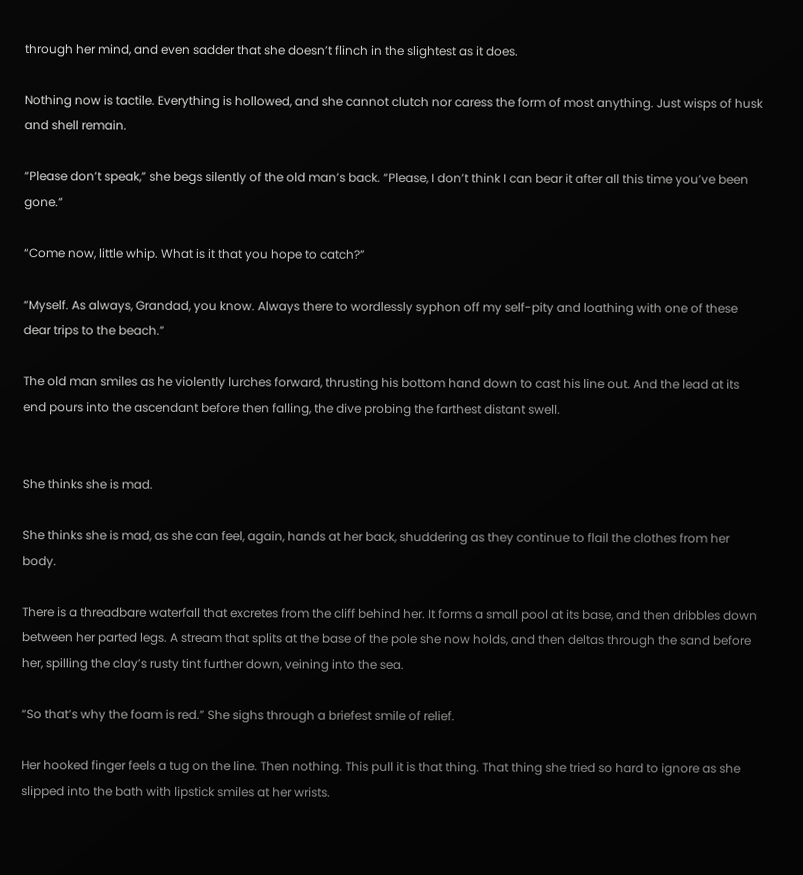through her mind, and even sadder that she doesn’t flinch in the slightest as it does.

Nothing now is tactile. Everything is hollowed, and she cannot clutch nor caress the form of most anything. Just wisps of husk and shell remain.

“Please don’t speak,” she begs silently of the old man’s back. “Please, I don’t think I can bear it after all this time you’ve been gone.”

“Come now, little whip. What is it that you hope to catch?”

“Myself. As always, Grandad, you know. Always there to wordlessly syphon off my self-pity and loathing with one of these dear trips to the beach.”

The old man smiles as he violently lurches forward, thrusting his bottom hand down to cast his line out. And the lead at its end pours into the ascendant before then falling, the dive probing the farthest distant swell.


She thinks she is mad.

She thinks she is mad, as she can feel, again, hands at her back, shuddering as they continue to flail the clothes from her body.

There is a threadbare waterfall that excretes from the cliff behind her. It forms a small pool at its base, and then dribbles down between her parted legs. A stream that splits at the base of the pole she now holds, and then deltas through the sand before her, spilling the clay’s rusty tint further down, veining into the sea.

“So that’s why the foam is red.” She sighs through a briefest smile of relief.

Her hooked finger feels a tug on the line. Then nothing. This pull it is that thing. That thing she tried so hard to ignore as she slipped into the bath with lipstick smiles at her wrists.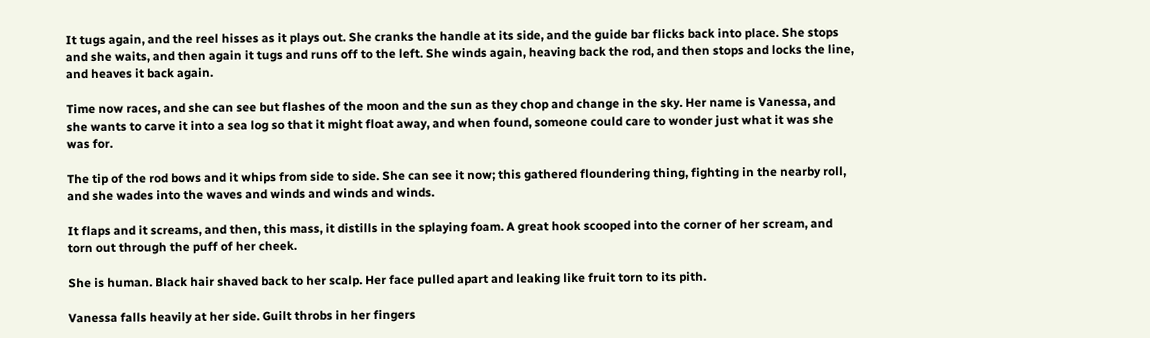It tugs again, and the reel hisses as it plays out. She cranks the handle at its side, and the guide bar flicks back into place. She stops and she waits, and then again it tugs and runs off to the left. She winds again, heaving back the rod, and then stops and locks the line, and heaves it back again.

Time now races, and she can see but flashes of the moon and the sun as they chop and change in the sky. Her name is Vanessa, and she wants to carve it into a sea log so that it might float away, and when found, someone could care to wonder just what it was she was for.

The tip of the rod bows and it whips from side to side. She can see it now; this gathered floundering thing, fighting in the nearby roll, and she wades into the waves and winds and winds and winds.

It flaps and it screams, and then, this mass, it distills in the splaying foam. A great hook scooped into the corner of her scream, and torn out through the puff of her cheek.

She is human. Black hair shaved back to her scalp. Her face pulled apart and leaking like fruit torn to its pith.

Vanessa falls heavily at her side. Guilt throbs in her fingers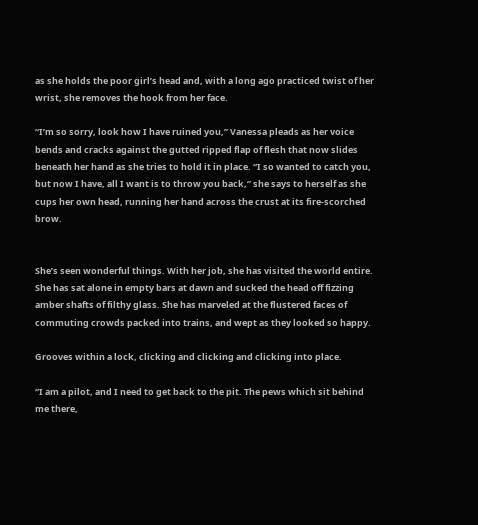as she holds the poor girl’s head and, with a long ago practiced twist of her wrist, she removes the hook from her face.

“I’m so sorry, look how I have ruined you,” Vanessa pleads as her voice bends and cracks against the gutted ripped flap of flesh that now slides beneath her hand as she tries to hold it in place. “I so wanted to catch you, but now I have, all I want is to throw you back,” she says to herself as she cups her own head, running her hand across the crust at its fire-scorched brow.


She’s seen wonderful things. With her job, she has visited the world entire. She has sat alone in empty bars at dawn and sucked the head off fizzing amber shafts of filthy glass. She has marveled at the flustered faces of commuting crowds packed into trains, and wept as they looked so happy.

Grooves within a lock, clicking and clicking and clicking into place.

“I am a pilot, and I need to get back to the pit. The pews which sit behind me there,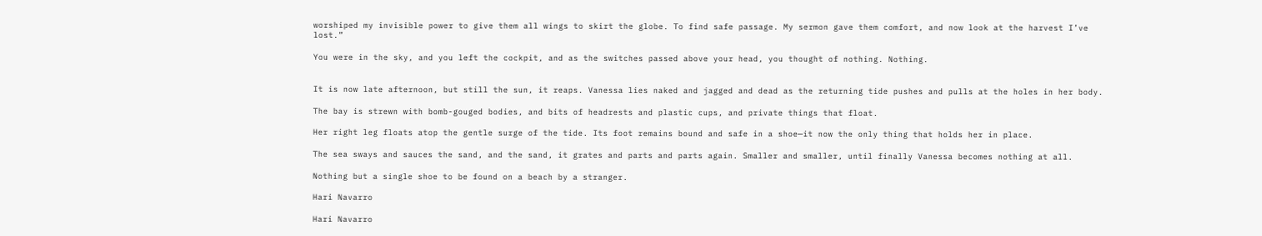worshiped my invisible power to give them all wings to skirt the globe. To find safe passage. My sermon gave them comfort, and now look at the harvest I’ve lost.”

You were in the sky, and you left the cockpit, and as the switches passed above your head, you thought of nothing. Nothing.


It is now late afternoon, but still the sun, it reaps. Vanessa lies naked and jagged and dead as the returning tide pushes and pulls at the holes in her body.

The bay is strewn with bomb-gouged bodies, and bits of headrests and plastic cups, and private things that float.

Her right leg floats atop the gentle surge of the tide. Its foot remains bound and safe in a shoe—it now the only thing that holds her in place.

The sea sways and sauces the sand, and the sand, it grates and parts and parts again. Smaller and smaller, until finally Vanessa becomes nothing at all.

Nothing but a single shoe to be found on a beach by a stranger.

Hari Navarro

Hari Navarro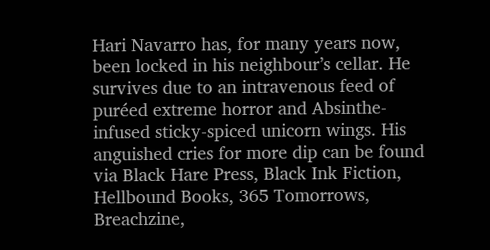Hari Navarro has, for many years now, been locked in his neighbour’s cellar. He survives due to an intravenous feed of puréed extreme horror and Absinthe-infused sticky-spiced unicorn wings. His anguished cries for more dip can be found via Black Hare Press, Black Ink Fiction, Hellbound Books, 365 Tomorrows, Breachzine,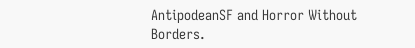AntipodeanSF and Horror Without Borders.